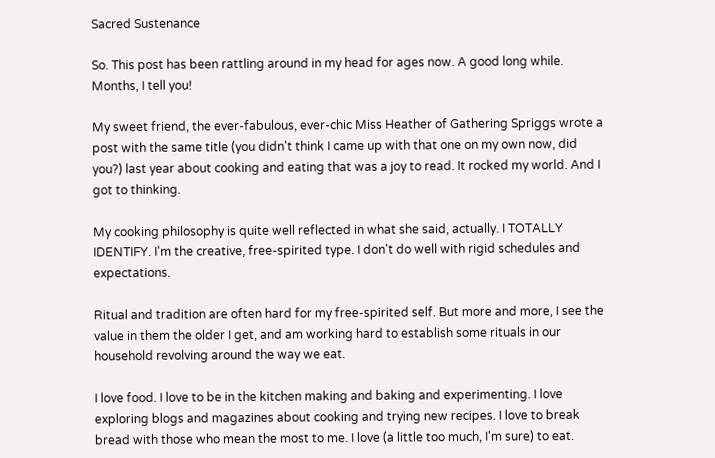Sacred Sustenance

So. This post has been rattling around in my head for ages now. A good long while. Months, I tell you!

My sweet friend, the ever-fabulous, ever-chic Miss Heather of Gathering Spriggs wrote a post with the same title (you didn't think I came up with that one on my own now, did you?) last year about cooking and eating that was a joy to read. It rocked my world. And I got to thinking.

My cooking philosophy is quite well reflected in what she said, actually. I TOTALLY IDENTIFY. I'm the creative, free-spirited type. I don't do well with rigid schedules and expectations.

Ritual and tradition are often hard for my free-spirited self. But more and more, I see the value in them the older I get, and am working hard to establish some rituals in our household revolving around the way we eat.

I love food. I love to be in the kitchen making and baking and experimenting. I love exploring blogs and magazines about cooking and trying new recipes. I love to break bread with those who mean the most to me. I love (a little too much, I'm sure) to eat.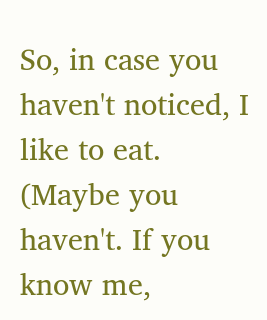So, in case you haven't noticed, I like to eat. (Maybe you haven't. If you know me,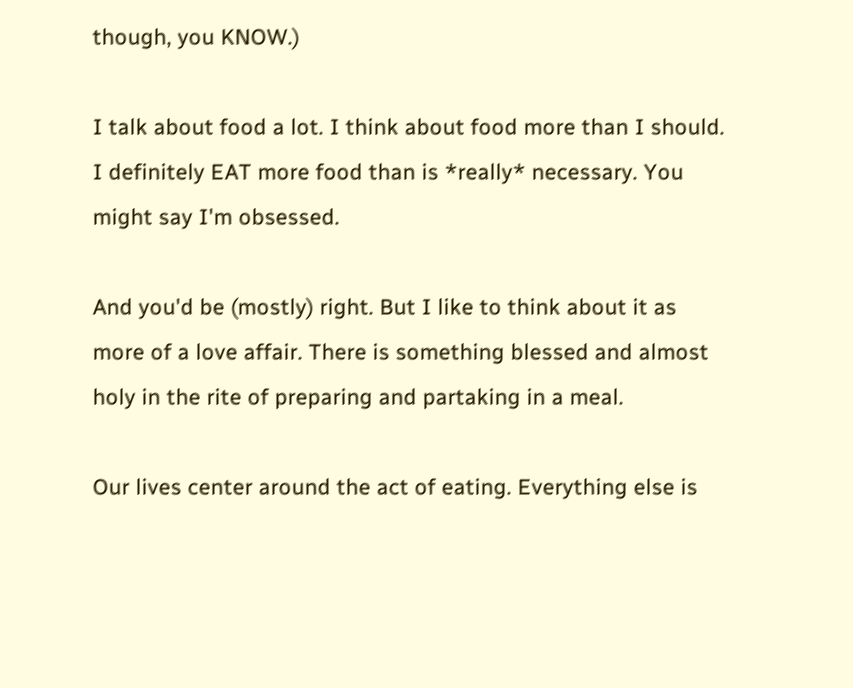though, you KNOW.)

I talk about food a lot. I think about food more than I should. I definitely EAT more food than is *really* necessary. You might say I'm obsessed.

And you'd be (mostly) right. But I like to think about it as more of a love affair. There is something blessed and almost holy in the rite of preparing and partaking in a meal.

Our lives center around the act of eating. Everything else is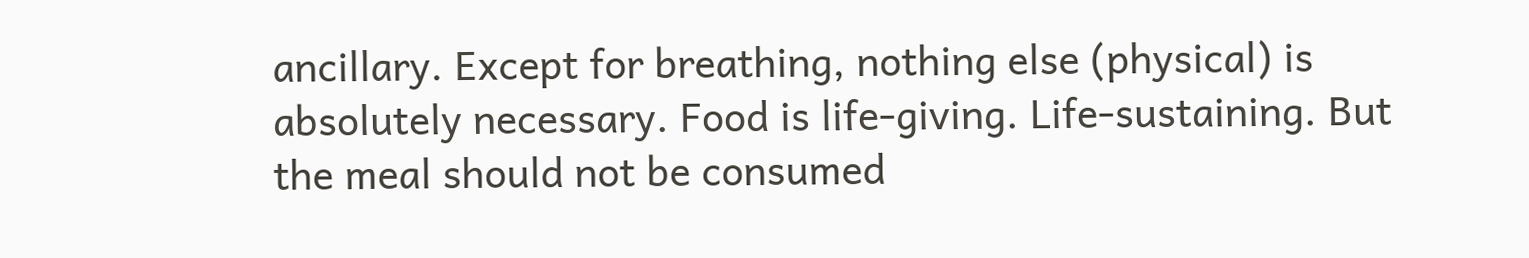ancillary. Except for breathing, nothing else (physical) is absolutely necessary. Food is life-giving. Life-sustaining. But the meal should not be consumed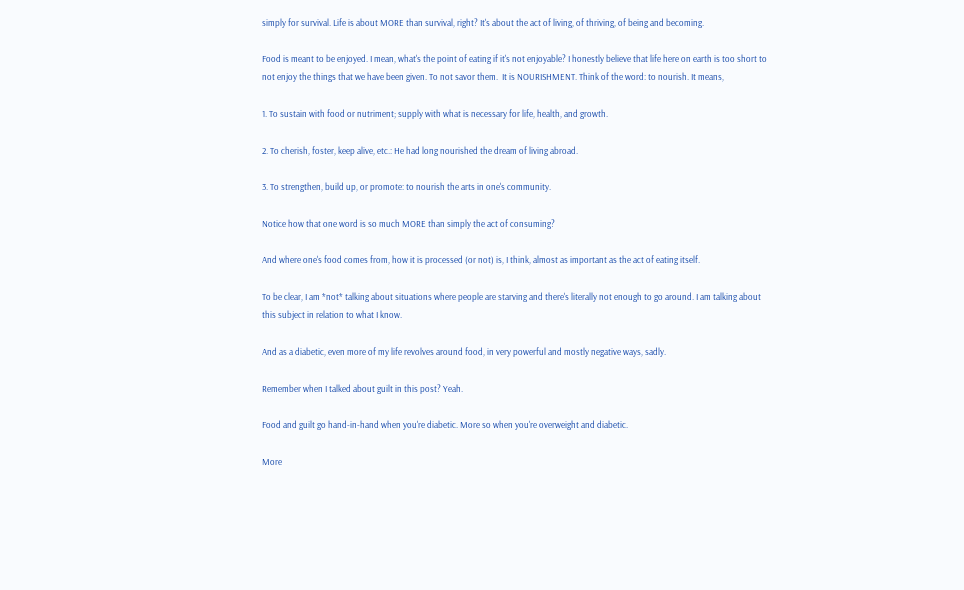simply for survival. Life is about MORE than survival, right? It's about the act of living, of thriving, of being and becoming.

Food is meant to be enjoyed. I mean, what's the point of eating if it's not enjoyable? I honestly believe that life here on earth is too short to not enjoy the things that we have been given. To not savor them.  It is NOURISHMENT. Think of the word: to nourish. It means,

1. To sustain with food or nutriment; supply with what is necessary for life, health, and growth.

2. To cherish, foster, keep alive, etc.: He had long nourished the dream of living abroad.

3. To strengthen, build up, or promote: to nourish the arts in one's community.

Notice how that one word is so much MORE than simply the act of consuming?

And where one's food comes from, how it is processed (or not) is, I think, almost as important as the act of eating itself.

To be clear, I am *not* talking about situations where people are starving and there's literally not enough to go around. I am talking about this subject in relation to what I know.

And as a diabetic, even more of my life revolves around food, in very powerful and mostly negative ways, sadly.

Remember when I talked about guilt in this post? Yeah.

Food and guilt go hand-in-hand when you're diabetic. More so when you're overweight and diabetic.

More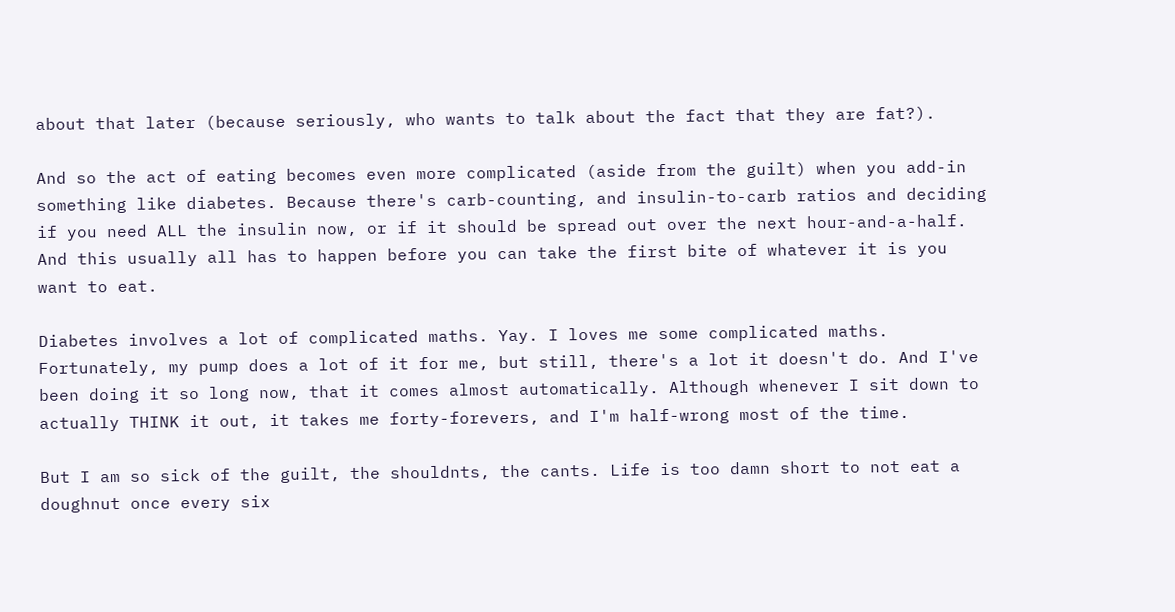about that later (because seriously, who wants to talk about the fact that they are fat?).

And so the act of eating becomes even more complicated (aside from the guilt) when you add-in something like diabetes. Because there's carb-counting, and insulin-to-carb ratios and deciding if you need ALL the insulin now, or if it should be spread out over the next hour-and-a-half. And this usually all has to happen before you can take the first bite of whatever it is you want to eat.

Diabetes involves a lot of complicated maths. Yay. I loves me some complicated maths. Fortunately, my pump does a lot of it for me, but still, there's a lot it doesn't do. And I've been doing it so long now, that it comes almost automatically. Although whenever I sit down to actually THINK it out, it takes me forty-forevers, and I'm half-wrong most of the time.

But I am so sick of the guilt, the shouldnts, the cants. Life is too damn short to not eat a doughnut once every six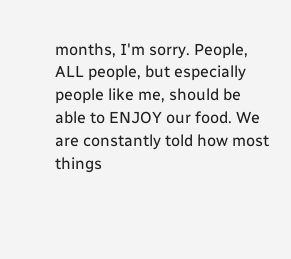months, I'm sorry. People, ALL people, but especially people like me, should be able to ENJOY our food. We are constantly told how most things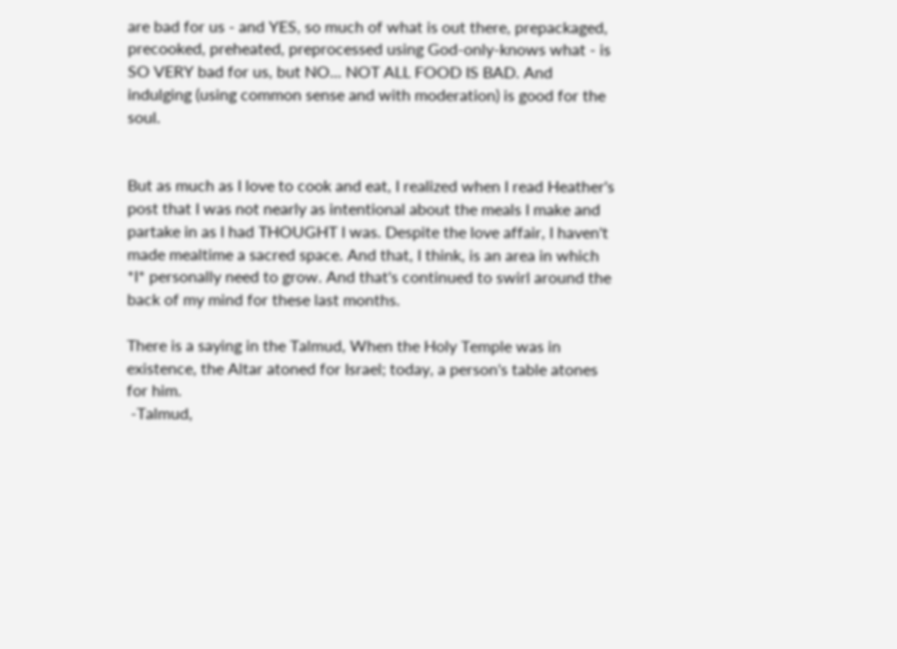are bad for us - and YES, so much of what is out there, prepackaged, precooked, preheated, preprocessed using God-only-knows what - is SO VERY bad for us, but NO... NOT ALL FOOD IS BAD. And indulging (using common sense and with moderation) is good for the soul.


But as much as I love to cook and eat, I realized when I read Heather's post that I was not nearly as intentional about the meals I make and partake in as I had THOUGHT I was. Despite the love affair, I haven't made mealtime a sacred space. And that, I think, is an area in which *I* personally need to grow. And that's continued to swirl around the back of my mind for these last months.

There is a saying in the Talmud, When the Holy Temple was in existence, the Altar atoned for Israel; today, a person's table atones for him.
 -Talmud,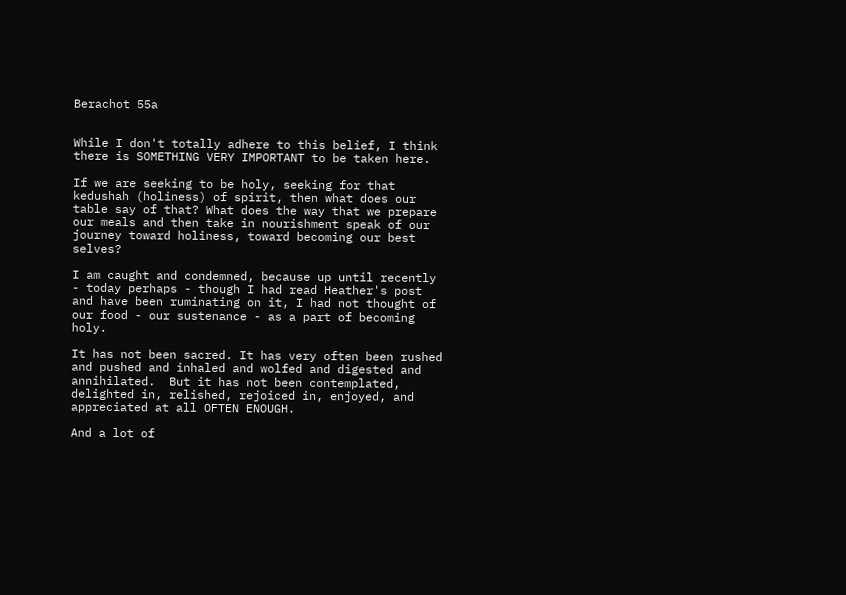Berachot 55a


While I don't totally adhere to this belief, I think there is SOMETHING VERY IMPORTANT to be taken here.

If we are seeking to be holy, seeking for that kedushah (holiness) of spirit, then what does our table say of that? What does the way that we prepare our meals and then take in nourishment speak of our journey toward holiness, toward becoming our best selves?

I am caught and condemned, because up until recently - today perhaps - though I had read Heather's post and have been ruminating on it, I had not thought of our food - our sustenance - as a part of becoming holy.

It has not been sacred. It has very often been rushed and pushed and inhaled and wolfed and digested and annihilated.  But it has not been contemplated, delighted in, relished, rejoiced in, enjoyed, and appreciated at all OFTEN ENOUGH.

And a lot of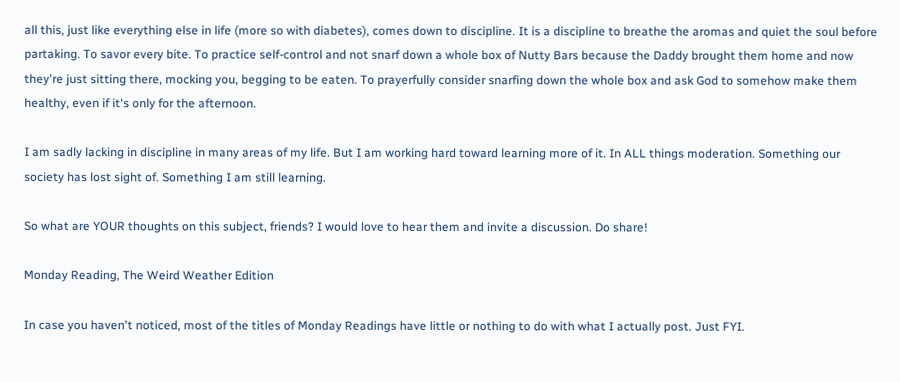all this, just like everything else in life (more so with diabetes), comes down to discipline. It is a discipline to breathe the aromas and quiet the soul before partaking. To savor every bite. To practice self-control and not snarf down a whole box of Nutty Bars because the Daddy brought them home and now they're just sitting there, mocking you, begging to be eaten. To prayerfully consider snarfing down the whole box and ask God to somehow make them healthy, even if it's only for the afternoon.

I am sadly lacking in discipline in many areas of my life. But I am working hard toward learning more of it. In ALL things moderation. Something our society has lost sight of. Something I am still learning.

So what are YOUR thoughts on this subject, friends? I would love to hear them and invite a discussion. Do share!

Monday Reading, The Weird Weather Edition

In case you haven't noticed, most of the titles of Monday Readings have little or nothing to do with what I actually post. Just FYI.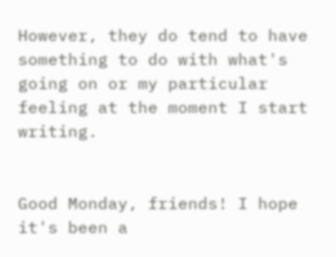However, they do tend to have something to do with what's going on or my particular feeling at the moment I start writing.


Good Monday, friends! I hope it's been a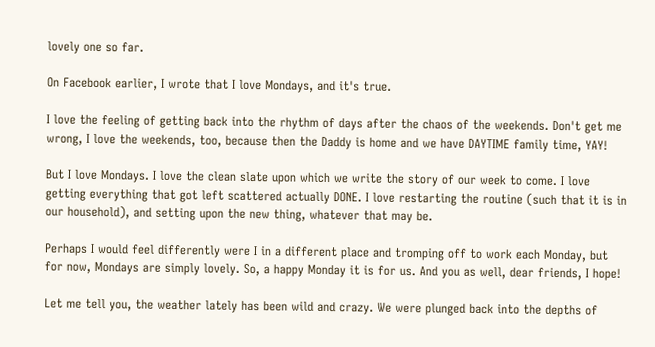lovely one so far.

On Facebook earlier, I wrote that I love Mondays, and it's true.

I love the feeling of getting back into the rhythm of days after the chaos of the weekends. Don't get me wrong, I love the weekends, too, because then the Daddy is home and we have DAYTIME family time, YAY!

But I love Mondays. I love the clean slate upon which we write the story of our week to come. I love getting everything that got left scattered actually DONE. I love restarting the routine (such that it is in our household), and setting upon the new thing, whatever that may be.

Perhaps I would feel differently were I in a different place and tromping off to work each Monday, but for now, Mondays are simply lovely. So, a happy Monday it is for us. And you as well, dear friends, I hope!

Let me tell you, the weather lately has been wild and crazy. We were plunged back into the depths of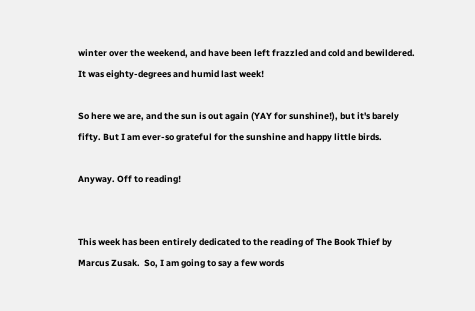winter over the weekend, and have been left frazzled and cold and bewildered. It was eighty-degrees and humid last week!

So here we are, and the sun is out again (YAY for sunshine!), but it's barely fifty. But I am ever-so grateful for the sunshine and happy little birds.

Anyway. Off to reading!


This week has been entirely dedicated to the reading of The Book Thief by Marcus Zusak.  So, I am going to say a few words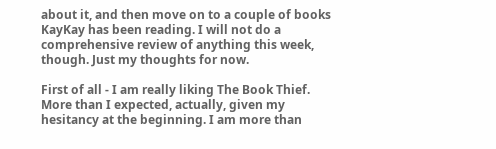about it, and then move on to a couple of books KayKay has been reading. I will not do a comprehensive review of anything this week, though. Just my thoughts for now.

First of all - I am really liking The Book Thief. More than I expected, actually, given my hesitancy at the beginning. I am more than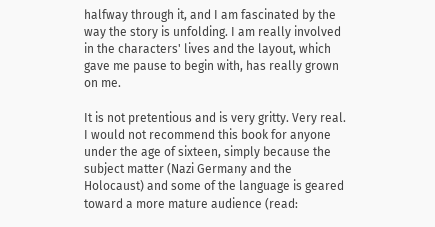halfway through it, and I am fascinated by the way the story is unfolding. I am really involved in the characters' lives and the layout, which gave me pause to begin with, has really grown on me.

It is not pretentious and is very gritty. Very real. I would not recommend this book for anyone under the age of sixteen, simply because the subject matter (Nazi Germany and the Holocaust) and some of the language is geared toward a more mature audience (read: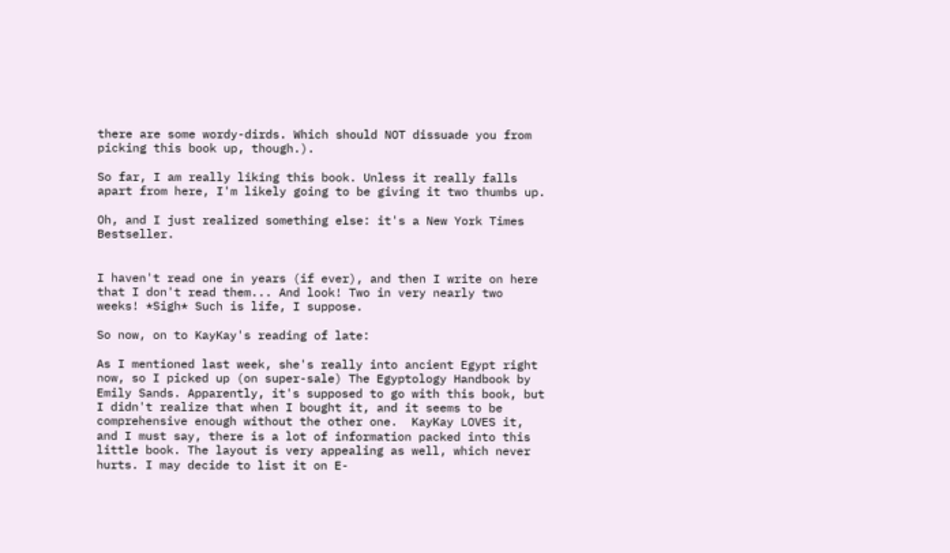there are some wordy-dirds. Which should NOT dissuade you from picking this book up, though.).

So far, I am really liking this book. Unless it really falls apart from here, I'm likely going to be giving it two thumbs up.

Oh, and I just realized something else: it's a New York Times Bestseller.


I haven't read one in years (if ever), and then I write on here that I don't read them... And look! Two in very nearly two weeks! *Sigh* Such is life, I suppose.

So now, on to KayKay's reading of late:

As I mentioned last week, she's really into ancient Egypt right now, so I picked up (on super-sale) The Egyptology Handbook by Emily Sands. Apparently, it's supposed to go with this book, but I didn't realize that when I bought it, and it seems to be comprehensive enough without the other one.  KayKay LOVES it, and I must say, there is a lot of information packed into this little book. The layout is very appealing as well, which never hurts. I may decide to list it on E-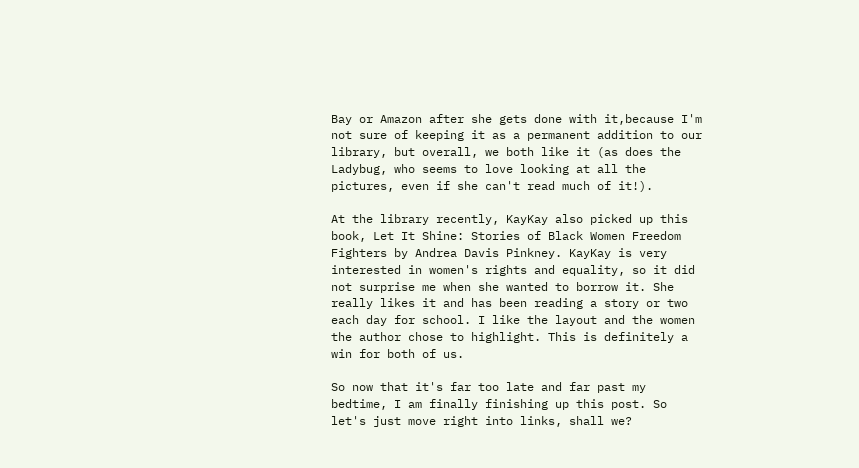Bay or Amazon after she gets done with it,because I'm not sure of keeping it as a permanent addition to our library, but overall, we both like it (as does the Ladybug, who seems to love looking at all the pictures, even if she can't read much of it!).

At the library recently, KayKay also picked up this book, Let It Shine: Stories of Black Women Freedom Fighters by Andrea Davis Pinkney. KayKay is very interested in women's rights and equality, so it did not surprise me when she wanted to borrow it. She really likes it and has been reading a story or two each day for school. I like the layout and the women the author chose to highlight. This is definitely a win for both of us.

So now that it's far too late and far past my bedtime, I am finally finishing up this post. So let's just move right into links, shall we?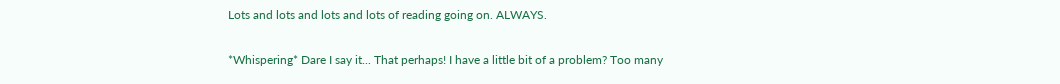Lots and lots and lots and lots of reading going on. ALWAYS.

*Whispering* Dare I say it... That perhaps! I have a little bit of a problem? Too many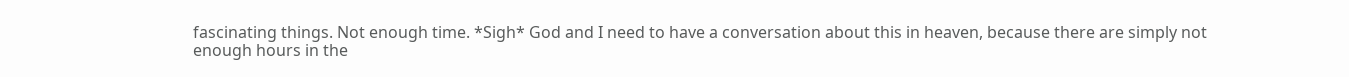fascinating things. Not enough time. *Sigh* God and I need to have a conversation about this in heaven, because there are simply not enough hours in the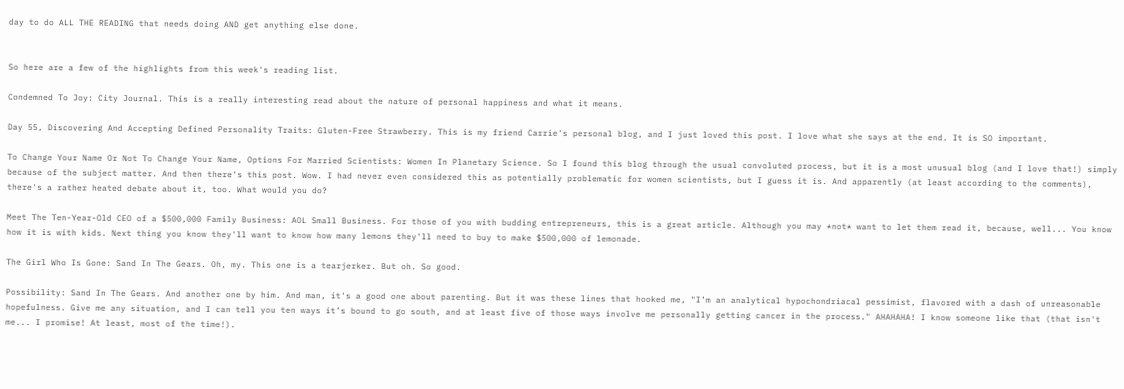day to do ALL THE READING that needs doing AND get anything else done.


So here are a few of the highlights from this week's reading list.

Condemned To Joy: City Journal. This is a really interesting read about the nature of personal happiness and what it means.

Day 55, Discovering And Accepting Defined Personality Traits: Gluten-Free Strawberry. This is my friend Carrie's personal blog, and I just loved this post. I love what she says at the end. It is SO important.

To Change Your Name Or Not To Change Your Name, Options For Married Scientists: Women In Planetary Science. So I found this blog through the usual convoluted process, but it is a most unusual blog (and I love that!) simply because of the subject matter. And then there's this post. Wow. I had never even considered this as potentially problematic for women scientists, but I guess it is. And apparently (at least according to the comments), there's a rather heated debate about it, too. What would you do?

Meet The Ten-Year-Old CEO of a $500,000 Family Business: AOL Small Business. For those of you with budding entrepreneurs, this is a great article. Although you may *not* want to let them read it, because, well... You know how it is with kids. Next thing you know they'll want to know how many lemons they'll need to buy to make $500,000 of lemonade.

The Girl Who Is Gone: Sand In The Gears. Oh, my. This one is a tearjerker. But oh. So good.

Possibility: Sand In The Gears. And another one by him. And man, it's a good one about parenting. But it was these lines that hooked me, "I’m an analytical hypochondriacal pessimist, flavored with a dash of unreasonable hopefulness. Give me any situation, and I can tell you ten ways it’s bound to go south, and at least five of those ways involve me personally getting cancer in the process." AHAHAHA! I know someone like that (that isn't me... I promise! At least, most of the time!).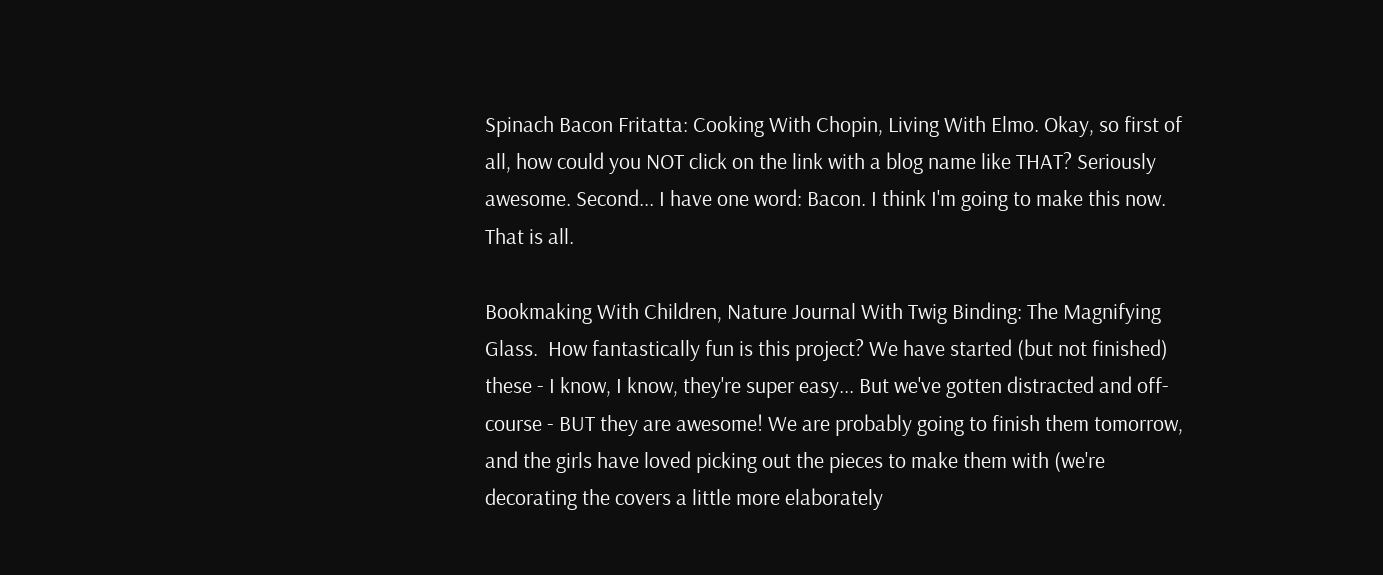Spinach Bacon Fritatta: Cooking With Chopin, Living With Elmo. Okay, so first of all, how could you NOT click on the link with a blog name like THAT? Seriously awesome. Second... I have one word: Bacon. I think I'm going to make this now. That is all.

Bookmaking With Children, Nature Journal With Twig Binding: The Magnifying Glass.  How fantastically fun is this project? We have started (but not finished) these - I know, I know, they're super easy... But we've gotten distracted and off-course - BUT they are awesome! We are probably going to finish them tomorrow, and the girls have loved picking out the pieces to make them with (we're decorating the covers a little more elaborately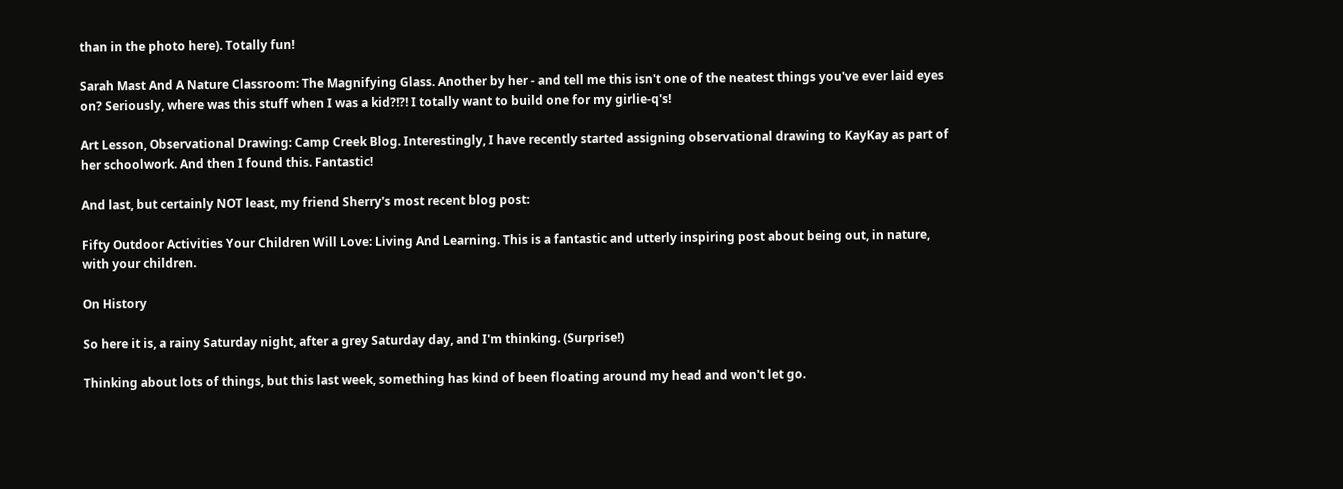than in the photo here). Totally fun!

Sarah Mast And A Nature Classroom: The Magnifying Glass. Another by her - and tell me this isn't one of the neatest things you've ever laid eyes on? Seriously, where was this stuff when I was a kid?!?! I totally want to build one for my girlie-q's!

Art Lesson, Observational Drawing: Camp Creek Blog. Interestingly, I have recently started assigning observational drawing to KayKay as part of her schoolwork. And then I found this. Fantastic!

And last, but certainly NOT least, my friend Sherry's most recent blog post:

Fifty Outdoor Activities Your Children Will Love: Living And Learning. This is a fantastic and utterly inspiring post about being out, in nature, with your children.

On History

So here it is, a rainy Saturday night, after a grey Saturday day, and I'm thinking. (Surprise!)

Thinking about lots of things, but this last week, something has kind of been floating around my head and won't let go.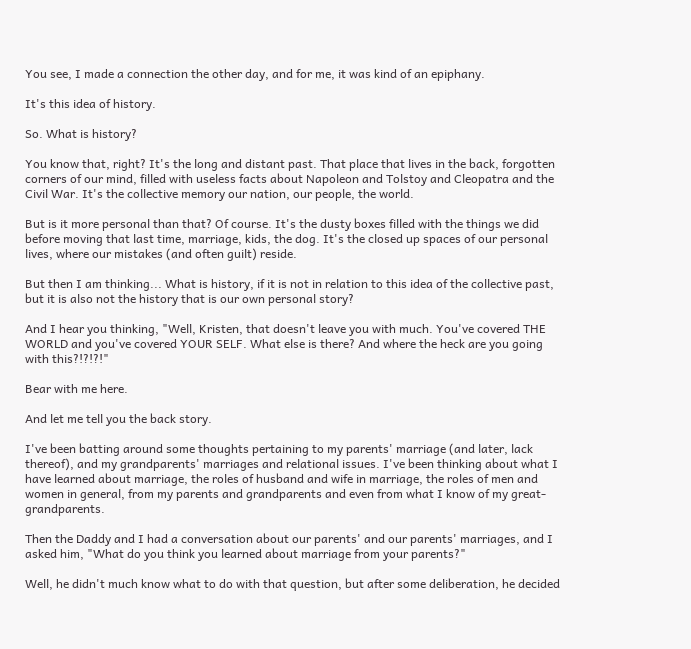You see, I made a connection the other day, and for me, it was kind of an epiphany.

It's this idea of history.

So. What is history?

You know that, right? It's the long and distant past. That place that lives in the back, forgotten corners of our mind, filled with useless facts about Napoleon and Tolstoy and Cleopatra and the Civil War. It's the collective memory our nation, our people, the world.

But is it more personal than that? Of course. It's the dusty boxes filled with the things we did before moving that last time, marriage, kids, the dog. It's the closed up spaces of our personal lives, where our mistakes (and often guilt) reside.

But then I am thinking... What is history, if it is not in relation to this idea of the collective past, but it is also not the history that is our own personal story?

And I hear you thinking, "Well, Kristen, that doesn't leave you with much. You've covered THE WORLD and you've covered YOUR SELF. What else is there? And where the heck are you going with this?!?!?!"

Bear with me here.

And let me tell you the back story.

I've been batting around some thoughts pertaining to my parents' marriage (and later, lack thereof), and my grandparents' marriages and relational issues. I've been thinking about what I have learned about marriage, the roles of husband and wife in marriage, the roles of men and women in general, from my parents and grandparents and even from what I know of my great-grandparents.

Then the Daddy and I had a conversation about our parents' and our parents' marriages, and I asked him, "What do you think you learned about marriage from your parents?"

Well, he didn't much know what to do with that question, but after some deliberation, he decided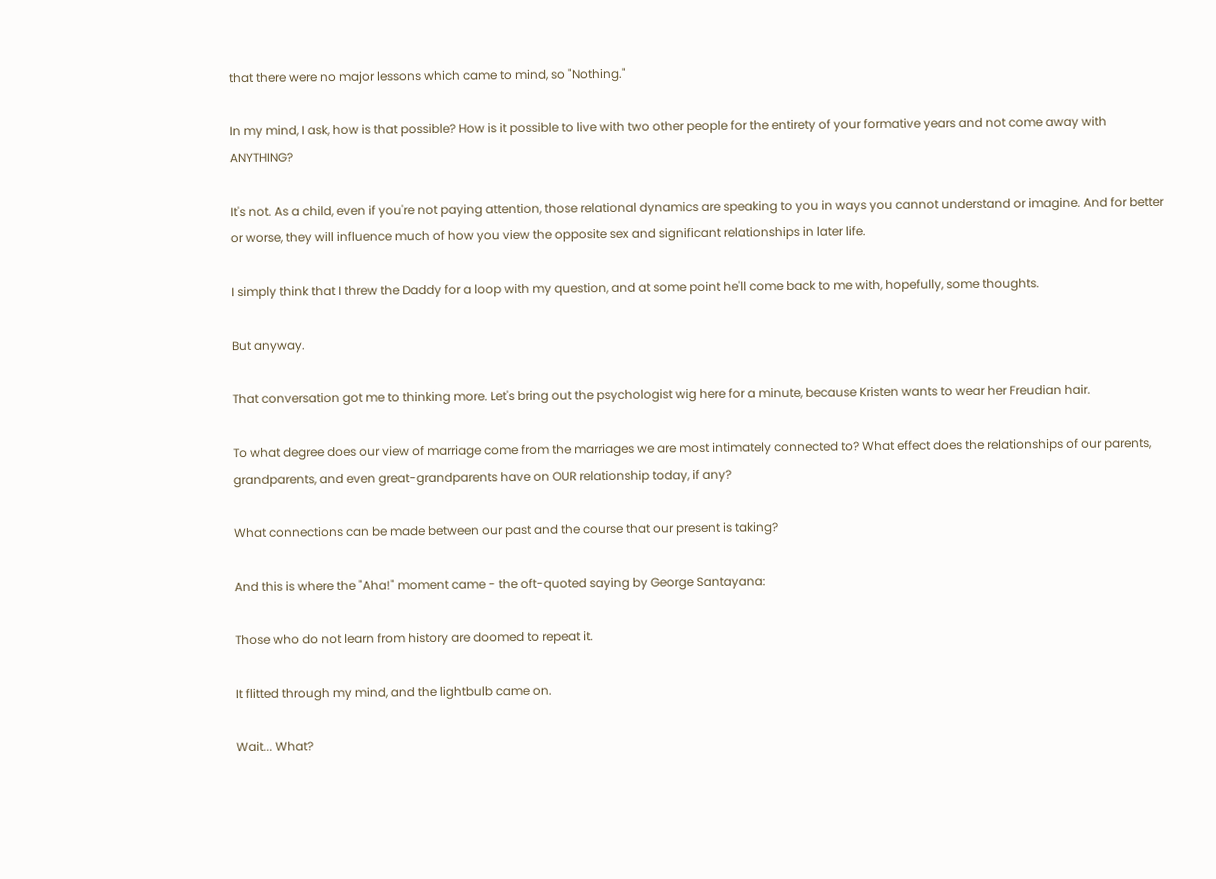that there were no major lessons which came to mind, so "Nothing."

In my mind, I ask, how is that possible? How is it possible to live with two other people for the entirety of your formative years and not come away with ANYTHING?

It's not. As a child, even if you're not paying attention, those relational dynamics are speaking to you in ways you cannot understand or imagine. And for better or worse, they will influence much of how you view the opposite sex and significant relationships in later life.

I simply think that I threw the Daddy for a loop with my question, and at some point he'll come back to me with, hopefully, some thoughts.

But anyway.

That conversation got me to thinking more. Let's bring out the psychologist wig here for a minute, because Kristen wants to wear her Freudian hair.

To what degree does our view of marriage come from the marriages we are most intimately connected to? What effect does the relationships of our parents, grandparents, and even great-grandparents have on OUR relationship today, if any?

What connections can be made between our past and the course that our present is taking?

And this is where the "Aha!" moment came - the oft-quoted saying by George Santayana:

Those who do not learn from history are doomed to repeat it.

It flitted through my mind, and the lightbulb came on.

Wait... What?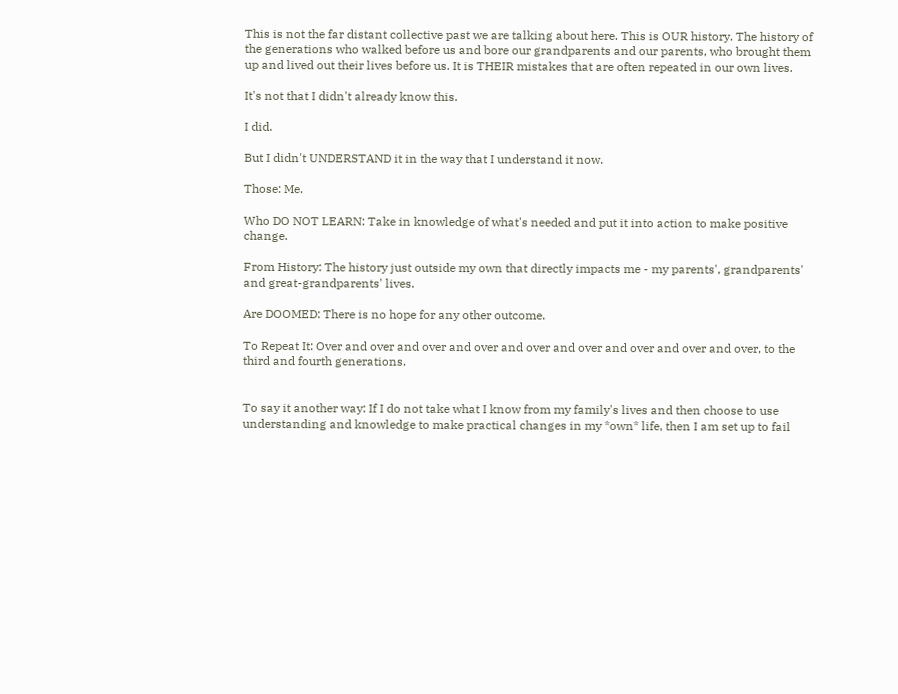This is not the far distant collective past we are talking about here. This is OUR history. The history of the generations who walked before us and bore our grandparents and our parents, who brought them up and lived out their lives before us. It is THEIR mistakes that are often repeated in our own lives.

It's not that I didn't already know this.

I did.

But I didn't UNDERSTAND it in the way that I understand it now.

Those: Me.

Who DO NOT LEARN: Take in knowledge of what's needed and put it into action to make positive change.

From History: The history just outside my own that directly impacts me - my parents', grandparents' and great-grandparents' lives.

Are DOOMED: There is no hope for any other outcome.

To Repeat It: Over and over and over and over and over and over and over and over and over, to the third and fourth generations.


To say it another way: If I do not take what I know from my family's lives and then choose to use understanding and knowledge to make practical changes in my *own* life, then I am set up to fail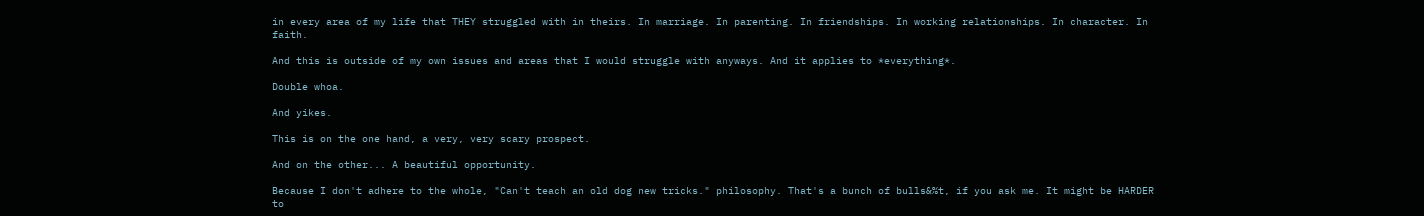in every area of my life that THEY struggled with in theirs. In marriage. In parenting. In friendships. In working relationships. In character. In faith.

And this is outside of my own issues and areas that I would struggle with anyways. And it applies to *everything*.

Double whoa.

And yikes.

This is on the one hand, a very, very scary prospect.

And on the other... A beautiful opportunity.

Because I don't adhere to the whole, "Can't teach an old dog new tricks." philosophy. That's a bunch of bulls&%t, if you ask me. It might be HARDER to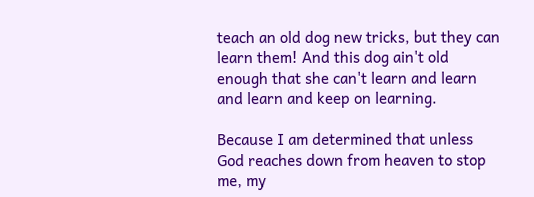teach an old dog new tricks, but they can learn them! And this dog ain't old enough that she can't learn and learn and learn and keep on learning.

Because I am determined that unless God reaches down from heaven to stop me, my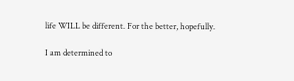life WILL be different. For the better, hopefully.

I am determined to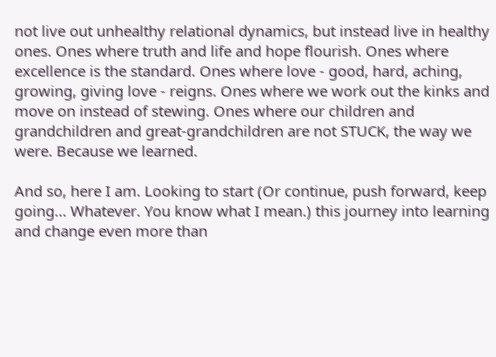not live out unhealthy relational dynamics, but instead live in healthy ones. Ones where truth and life and hope flourish. Ones where excellence is the standard. Ones where love - good, hard, aching, growing, giving love - reigns. Ones where we work out the kinks and move on instead of stewing. Ones where our children and grandchildren and great-grandchildren are not STUCK, the way we were. Because we learned.

And so, here I am. Looking to start (Or continue, push forward, keep going... Whatever. You know what I mean.) this journey into learning and change even more than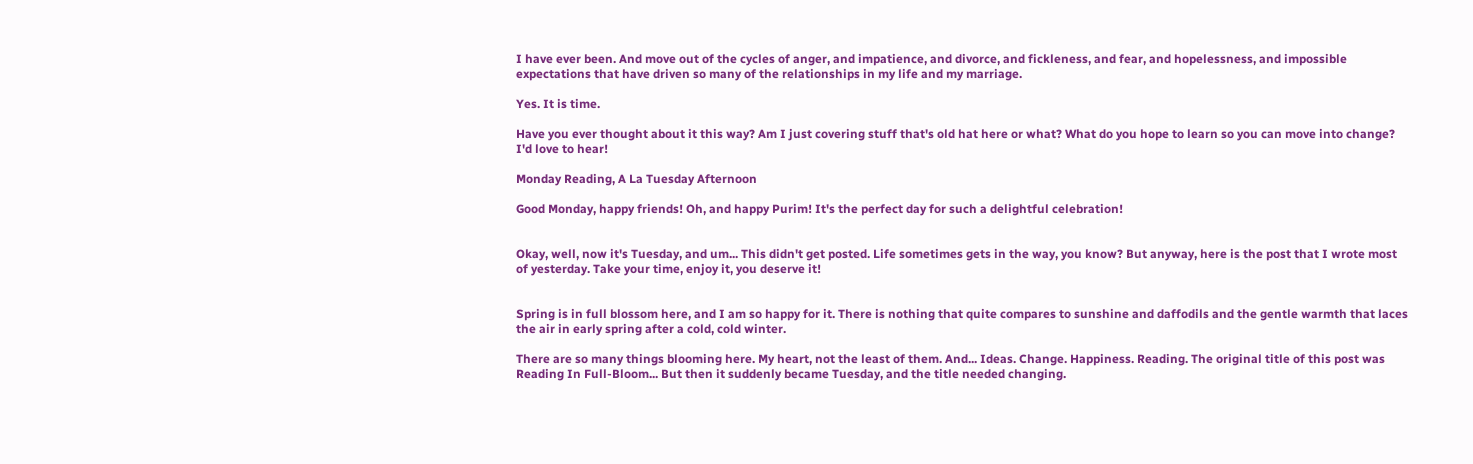I have ever been. And move out of the cycles of anger, and impatience, and divorce, and fickleness, and fear, and hopelessness, and impossible expectations that have driven so many of the relationships in my life and my marriage.

Yes. It is time.

Have you ever thought about it this way? Am I just covering stuff that's old hat here or what? What do you hope to learn so you can move into change? I'd love to hear!

Monday Reading, A La Tuesday Afternoon

Good Monday, happy friends! Oh, and happy Purim! It's the perfect day for such a delightful celebration!


Okay, well, now it's Tuesday, and um... This didn't get posted. Life sometimes gets in the way, you know? But anyway, here is the post that I wrote most of yesterday. Take your time, enjoy it, you deserve it!


Spring is in full blossom here, and I am so happy for it. There is nothing that quite compares to sunshine and daffodils and the gentle warmth that laces the air in early spring after a cold, cold winter.

There are so many things blooming here. My heart, not the least of them. And... Ideas. Change. Happiness. Reading. The original title of this post was Reading In Full-Bloom... But then it suddenly became Tuesday, and the title needed changing.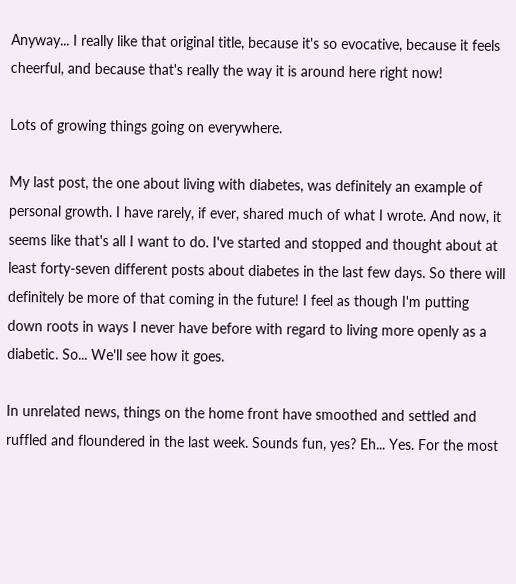Anyway... I really like that original title, because it's so evocative, because it feels cheerful, and because that's really the way it is around here right now!

Lots of growing things going on everywhere.

My last post, the one about living with diabetes, was definitely an example of personal growth. I have rarely, if ever, shared much of what I wrote. And now, it seems like that's all I want to do. I've started and stopped and thought about at least forty-seven different posts about diabetes in the last few days. So there will definitely be more of that coming in the future! I feel as though I'm putting down roots in ways I never have before with regard to living more openly as a diabetic. So... We'll see how it goes.

In unrelated news, things on the home front have smoothed and settled and ruffled and floundered in the last week. Sounds fun, yes? Eh... Yes. For the most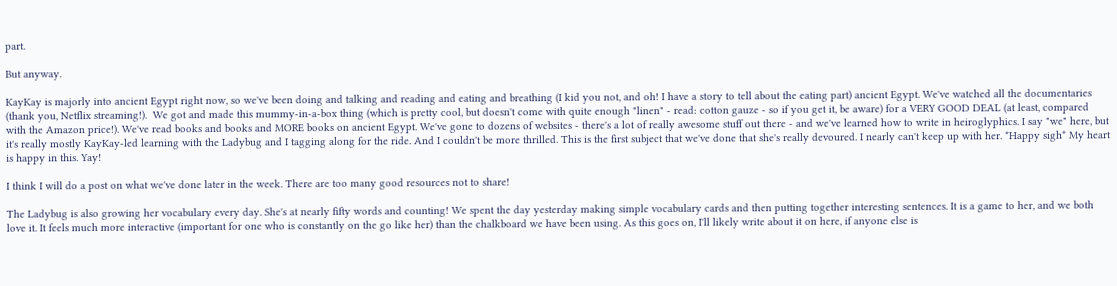part.

But anyway.

KayKay is majorly into ancient Egypt right now, so we've been doing and talking and reading and eating and breathing (I kid you not, and oh! I have a story to tell about the eating part) ancient Egypt. We've watched all the documentaries (thank you, Netflix streaming!).  We got and made this mummy-in-a-box thing (which is pretty cool, but doesn't come with quite enough "linen" - read: cotton gauze - so if you get it, be aware) for a VERY GOOD DEAL (at least, compared with the Amazon price!). We've read books and books and MORE books on ancient Egypt. We've gone to dozens of websites - there's a lot of really awesome stuff out there - and we've learned how to write in heiroglyphics. I say "we" here, but it's really mostly KayKay-led learning with the Ladybug and I tagging along for the ride. And I couldn't be more thrilled. This is the first subject that we've done that she's really devoured. I nearly can't keep up with her. *Happy sigh* My heart is happy in this. Yay!

I think I will do a post on what we've done later in the week. There are too many good resources not to share!

The Ladybug is also growing her vocabulary every day. She's at nearly fifty words and counting! We spent the day yesterday making simple vocabulary cards and then putting together interesting sentences. It is a game to her, and we both love it. It feels much more interactive (important for one who is constantly on the go like her) than the chalkboard we have been using. As this goes on, I'll likely write about it on here, if anyone else is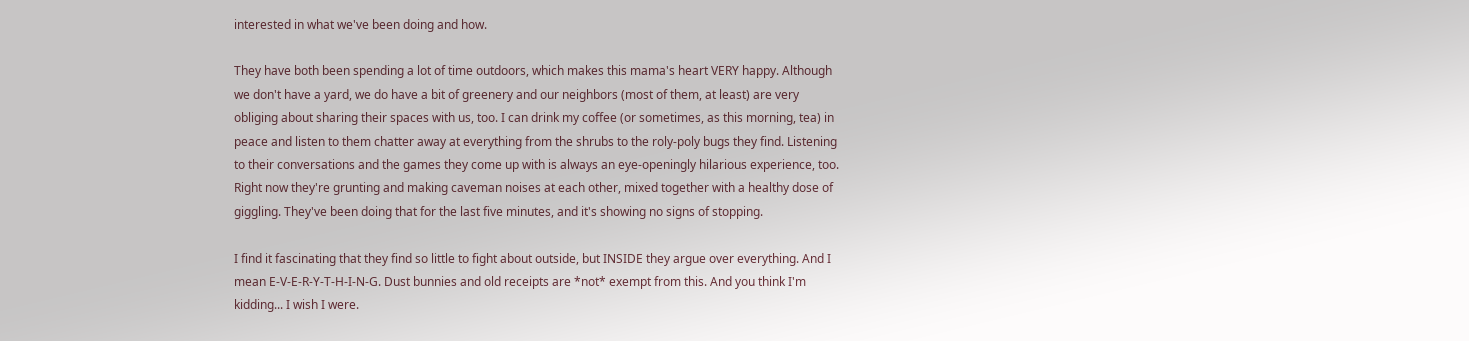interested in what we've been doing and how.

They have both been spending a lot of time outdoors, which makes this mama's heart VERY happy. Although we don't have a yard, we do have a bit of greenery and our neighbors (most of them, at least) are very obliging about sharing their spaces with us, too. I can drink my coffee (or sometimes, as this morning, tea) in peace and listen to them chatter away at everything from the shrubs to the roly-poly bugs they find. Listening to their conversations and the games they come up with is always an eye-openingly hilarious experience, too. Right now they're grunting and making caveman noises at each other, mixed together with a healthy dose of giggling. They've been doing that for the last five minutes, and it's showing no signs of stopping.

I find it fascinating that they find so little to fight about outside, but INSIDE they argue over everything. And I mean E-V-E-R-Y-T-H-I-N-G. Dust bunnies and old receipts are *not* exempt from this. And you think I'm kidding... I wish I were.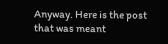Anyway. Here is the post that was meant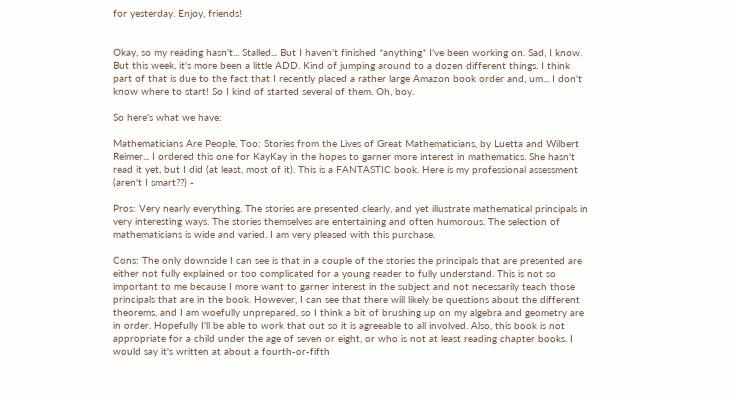for yesterday. Enjoy, friends!


Okay, so my reading hasn't... Stalled... But I haven't finished *anything* I've been working on. Sad, I know. But this week, it's more been a little ADD. Kind of jumping around to a dozen different things. I think part of that is due to the fact that I recently placed a rather large Amazon book order and, um... I don't know where to start! So I kind of started several of them. Oh, boy.

So here's what we have:

Mathematicians Are People, Too: Stories from the Lives of Great Mathematicians, by Luetta and Wilbert Reimer... I ordered this one for KayKay in the hopes to garner more interest in mathematics. She hasn't read it yet, but I did (at least, most of it). This is a FANTASTIC book. Here is my professional assessment (aren't I smart??) -

Pros: Very nearly everything. The stories are presented clearly, and yet illustrate mathematical principals in very interesting ways. The stories themselves are entertaining and often humorous. The selection of mathematicians is wide and varied. I am very pleased with this purchase.

Cons: The only downside I can see is that in a couple of the stories the principals that are presented are either not fully explained or too complicated for a young reader to fully understand. This is not so important to me because I more want to garner interest in the subject and not necessarily teach those principals that are in the book. However, I can see that there will likely be questions about the different theorems, and I am woefully unprepared, so I think a bit of brushing up on my algebra and geometry are in order. Hopefully I'll be able to work that out so it is agreeable to all involved. Also, this book is not appropriate for a child under the age of seven or eight, or who is not at least reading chapter books. I would say it's written at about a fourth-or-fifth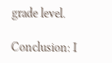grade level.

Conclusion: I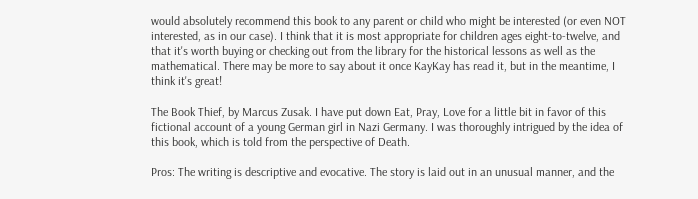would absolutely recommend this book to any parent or child who might be interested (or even NOT interested, as in our case). I think that it is most appropriate for children ages eight-to-twelve, and that it's worth buying or checking out from the library for the historical lessons as well as the mathematical. There may be more to say about it once KayKay has read it, but in the meantime, I think it's great!

The Book Thief, by Marcus Zusak. I have put down Eat, Pray, Love for a little bit in favor of this fictional account of a young German girl in Nazi Germany. I was thoroughly intrigued by the idea of this book, which is told from the perspective of Death.

Pros: The writing is descriptive and evocative. The story is laid out in an unusual manner, and the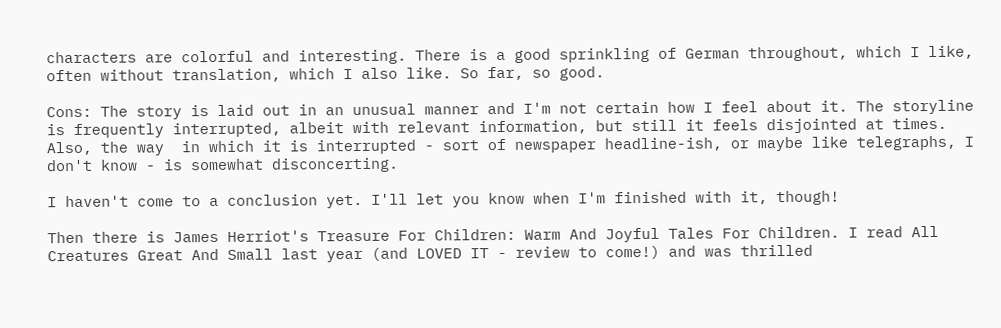characters are colorful and interesting. There is a good sprinkling of German throughout, which I like, often without translation, which I also like. So far, so good.

Cons: The story is laid out in an unusual manner and I'm not certain how I feel about it. The storyline is frequently interrupted, albeit with relevant information, but still it feels disjointed at times. Also, the way  in which it is interrupted - sort of newspaper headline-ish, or maybe like telegraphs, I don't know - is somewhat disconcerting.

I haven't come to a conclusion yet. I'll let you know when I'm finished with it, though!

Then there is James Herriot's Treasure For Children: Warm And Joyful Tales For Children. I read All Creatures Great And Small last year (and LOVED IT - review to come!) and was thrilled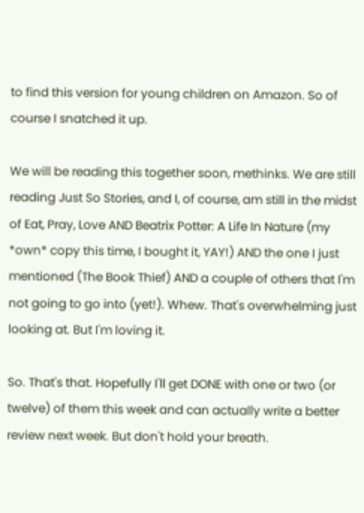to find this version for young children on Amazon. So of course I snatched it up.

We will be reading this together soon, methinks. We are still reading Just So Stories, and I, of course, am still in the midst of Eat, Pray, Love AND Beatrix Potter: A Life In Nature (my *own* copy this time, I bought it, YAY!) AND the one I just mentioned (The Book Thief) AND a couple of others that I'm not going to go into (yet!). Whew. That's overwhelming just looking at. But I'm loving it.

So. That's that. Hopefully I'll get DONE with one or two (or twelve) of them this week and can actually write a better review next week. But don't hold your breath.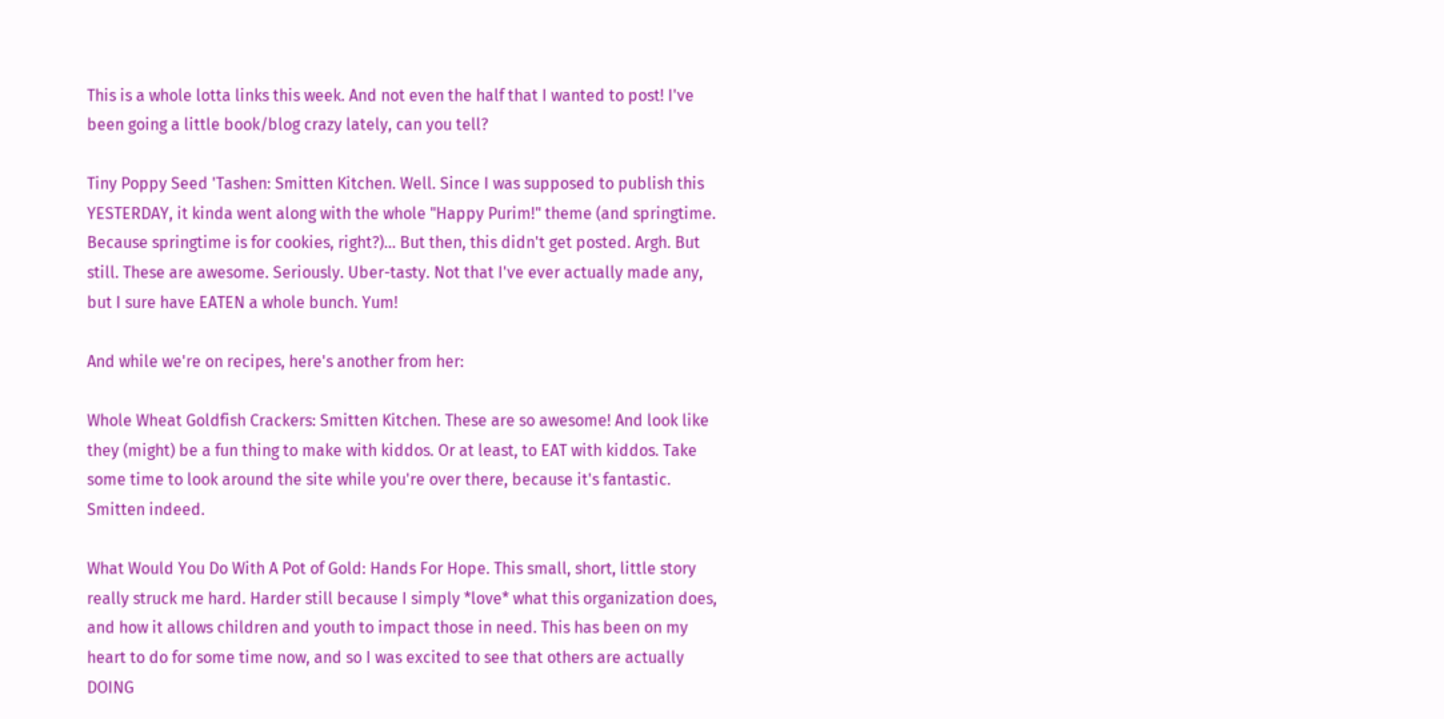This is a whole lotta links this week. And not even the half that I wanted to post! I've been going a little book/blog crazy lately, can you tell?

Tiny Poppy Seed 'Tashen: Smitten Kitchen. Well. Since I was supposed to publish this YESTERDAY, it kinda went along with the whole "Happy Purim!" theme (and springtime. Because springtime is for cookies, right?)... But then, this didn't get posted. Argh. But still. These are awesome. Seriously. Uber-tasty. Not that I've ever actually made any, but I sure have EATEN a whole bunch. Yum!

And while we're on recipes, here's another from her:

Whole Wheat Goldfish Crackers: Smitten Kitchen. These are so awesome! And look like they (might) be a fun thing to make with kiddos. Or at least, to EAT with kiddos. Take some time to look around the site while you're over there, because it's fantastic. Smitten indeed.

What Would You Do With A Pot of Gold: Hands For Hope. This small, short, little story really struck me hard. Harder still because I simply *love* what this organization does, and how it allows children and youth to impact those in need. This has been on my heart to do for some time now, and so I was excited to see that others are actually DOING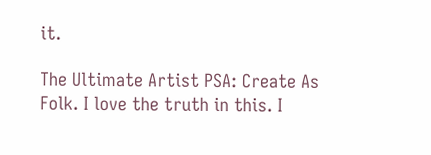it.

The Ultimate Artist PSA: Create As Folk. I love the truth in this. I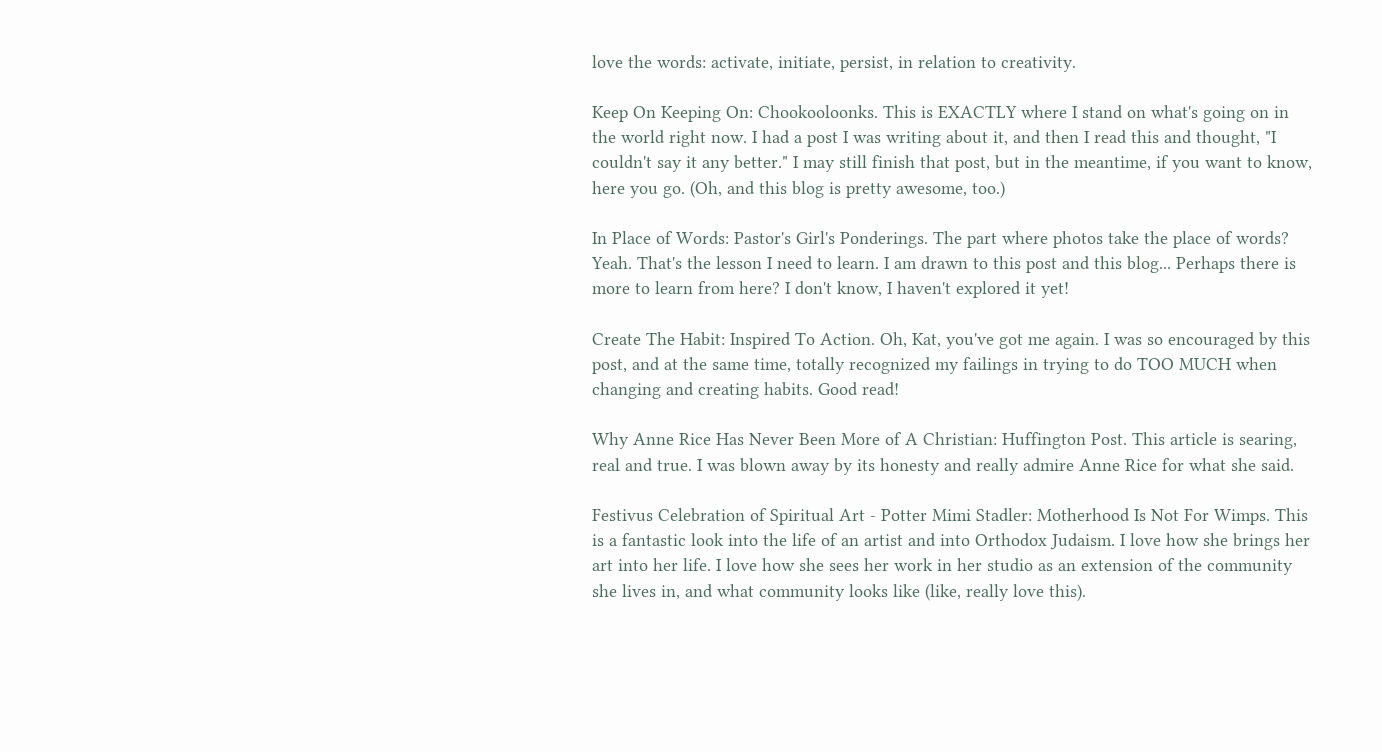love the words: activate, initiate, persist, in relation to creativity.

Keep On Keeping On: Chookooloonks. This is EXACTLY where I stand on what's going on in the world right now. I had a post I was writing about it, and then I read this and thought, "I couldn't say it any better." I may still finish that post, but in the meantime, if you want to know, here you go. (Oh, and this blog is pretty awesome, too.)

In Place of Words: Pastor's Girl's Ponderings. The part where photos take the place of words? Yeah. That's the lesson I need to learn. I am drawn to this post and this blog... Perhaps there is more to learn from here? I don't know, I haven't explored it yet!

Create The Habit: Inspired To Action. Oh, Kat, you've got me again. I was so encouraged by this post, and at the same time, totally recognized my failings in trying to do TOO MUCH when changing and creating habits. Good read!

Why Anne Rice Has Never Been More of A Christian: Huffington Post. This article is searing, real and true. I was blown away by its honesty and really admire Anne Rice for what she said.

Festivus Celebration of Spiritual Art - Potter Mimi Stadler: Motherhood Is Not For Wimps. This is a fantastic look into the life of an artist and into Orthodox Judaism. I love how she brings her art into her life. I love how she sees her work in her studio as an extension of the community she lives in, and what community looks like (like, really love this).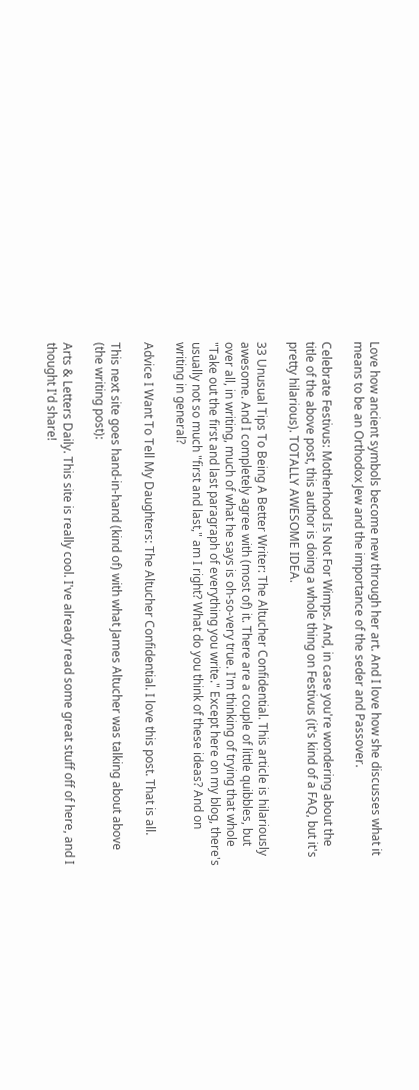Love how ancient symbols become new through her art. And I love how she discusses what it means to be an Orthodox Jew and the importance of the seder and Passover.

Celebrate Festivus: Motherhood Is Not For Wimps. And, in case you're wondering about the title of the above post, this author is doing a whole thing on Festivus (it's kind of a FAQ, but it's pretty hilarious). TOTALLY AWESOME IDEA.

33 Unusual Tips To Being A Better Writer: The Altucher Confidential. This article is hilariously awesome. And I completely agree with (most of) it. There are a couple of little quibbles, but over all, in writing, much of what he says is oh-so-very true. I'm thinking of trying that whole "Take out the first and last paragraph of everything you write." Except here on my blog, there's usually not so much "first and last," am I right? What do you think of these ideas? And on writing in general?

Advice I Want To Tell My Daughters: The Altucher Confidential. I love this post. That is all.

This next site goes hand-in-hand (kind of) with what James Altucher was talking about above (the writing post):

Arts & Letters Daily. This site is really cool. I've already read some great stuff off of here, and I thought I'd share!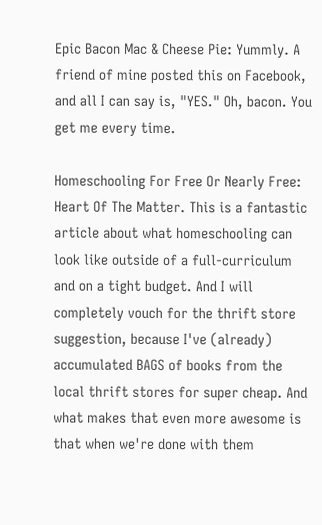Epic Bacon Mac & Cheese Pie: Yummly. A friend of mine posted this on Facebook, and all I can say is, "YES." Oh, bacon. You get me every time.

Homeschooling For Free Or Nearly Free: Heart Of The Matter. This is a fantastic article about what homeschooling can look like outside of a full-curriculum and on a tight budget. And I will completely vouch for the thrift store suggestion, because I've (already) accumulated BAGS of books from the local thrift stores for super cheap. And what makes that even more awesome is that when we're done with them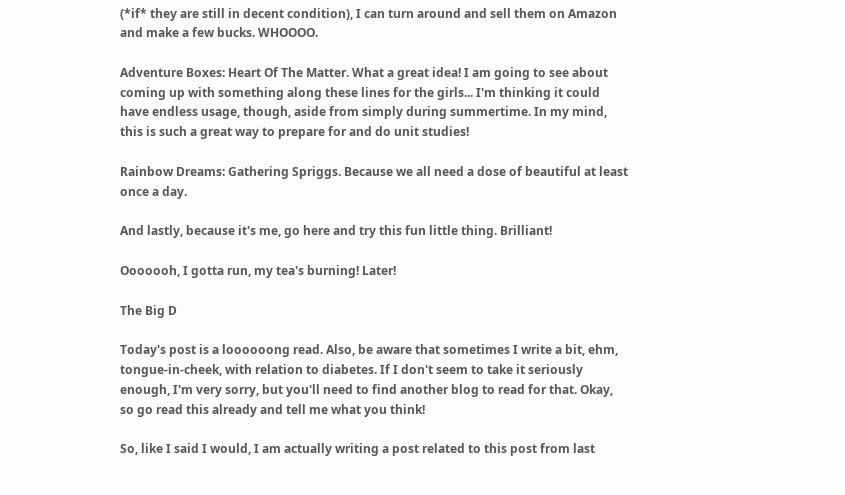(*if* they are still in decent condition), I can turn around and sell them on Amazon and make a few bucks. WHOOOO.

Adventure Boxes: Heart Of The Matter. What a great idea! I am going to see about coming up with something along these lines for the girls... I'm thinking it could have endless usage, though, aside from simply during summertime. In my mind, this is such a great way to prepare for and do unit studies!

Rainbow Dreams: Gathering Spriggs. Because we all need a dose of beautiful at least once a day.

And lastly, because it's me, go here and try this fun little thing. Brilliant!

Ooooooh, I gotta run, my tea's burning! Later!

The Big D

Today's post is a loooooong read. Also, be aware that sometimes I write a bit, ehm, tongue-in-cheek, with relation to diabetes. If I don't seem to take it seriously enough, I'm very sorry, but you'll need to find another blog to read for that. Okay, so go read this already and tell me what you think!

So, like I said I would, I am actually writing a post related to this post from last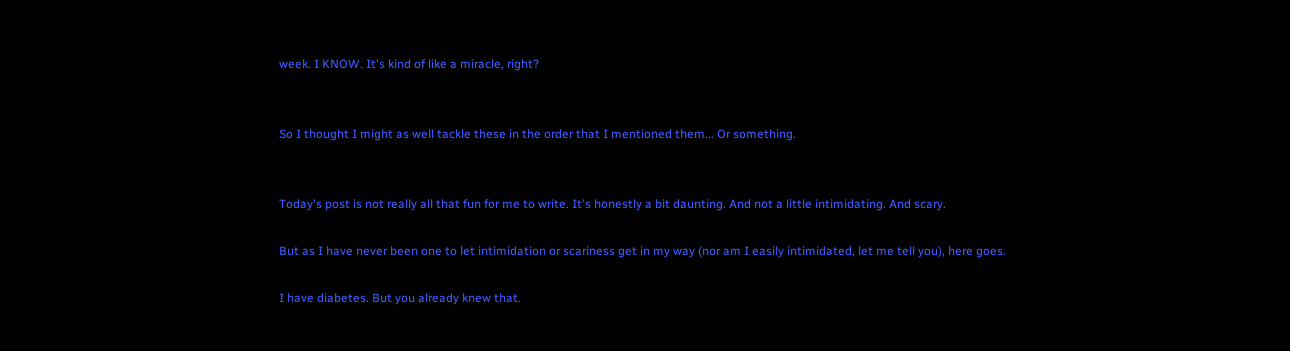week. I KNOW. It's kind of like a miracle, right?


So I thought I might as well tackle these in the order that I mentioned them... Or something.


Today's post is not really all that fun for me to write. It's honestly a bit daunting. And not a little intimidating. And scary.

But as I have never been one to let intimidation or scariness get in my way (nor am I easily intimidated, let me tell you), here goes.

I have diabetes. But you already knew that.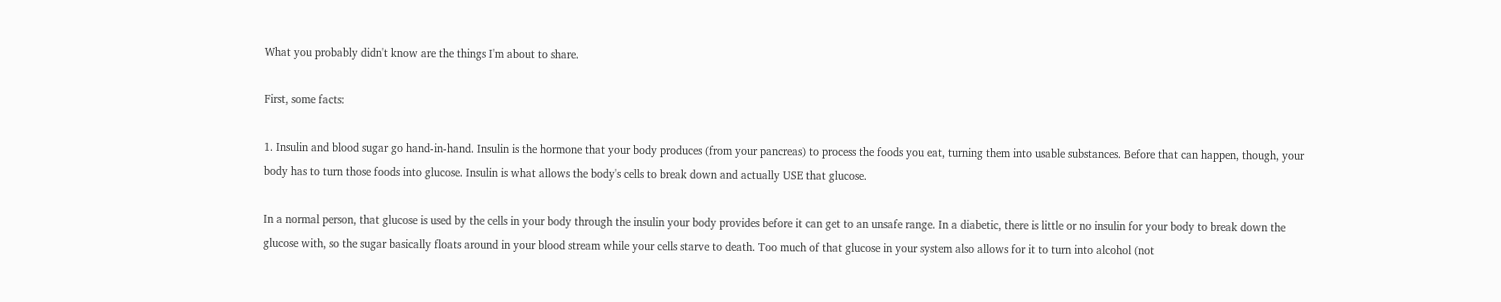What you probably didn't know are the things I'm about to share.

First, some facts:

1. Insulin and blood sugar go hand-in-hand. Insulin is the hormone that your body produces (from your pancreas) to process the foods you eat, turning them into usable substances. Before that can happen, though, your body has to turn those foods into glucose. Insulin is what allows the body's cells to break down and actually USE that glucose.

In a normal person, that glucose is used by the cells in your body through the insulin your body provides before it can get to an unsafe range. In a diabetic, there is little or no insulin for your body to break down the glucose with, so the sugar basically floats around in your blood stream while your cells starve to death. Too much of that glucose in your system also allows for it to turn into alcohol (not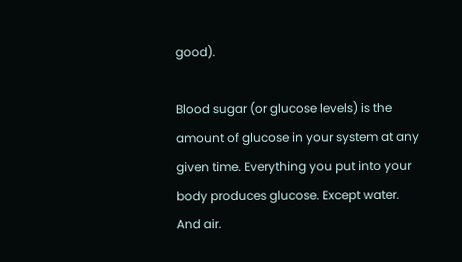good).

Blood sugar (or glucose levels) is the amount of glucose in your system at any given time. Everything you put into your body produces glucose. Except water. And air.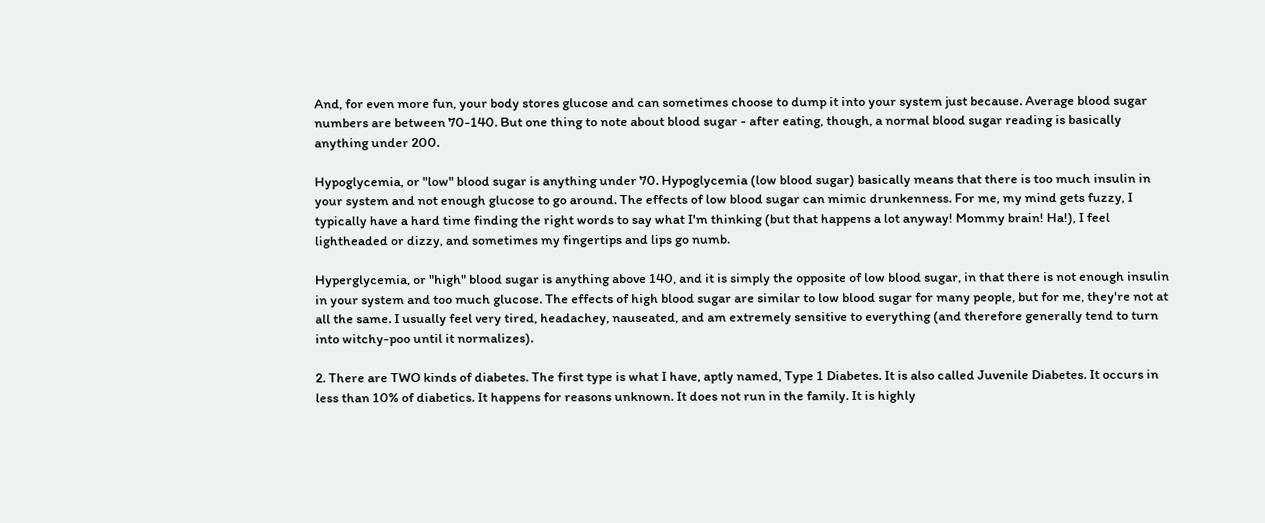And, for even more fun, your body stores glucose and can sometimes choose to dump it into your system just because. Average blood sugar numbers are between 70-140. But one thing to note about blood sugar - after eating, though, a normal blood sugar reading is basically anything under 200.

Hypoglycemia, or "low" blood sugar is anything under 70. Hypoglycemia (low blood sugar) basically means that there is too much insulin in your system and not enough glucose to go around. The effects of low blood sugar can mimic drunkenness. For me, my mind gets fuzzy, I typically have a hard time finding the right words to say what I'm thinking (but that happens a lot anyway! Mommy brain! Ha!), I feel lightheaded or dizzy, and sometimes my fingertips and lips go numb.

Hyperglycemia, or "high" blood sugar is anything above 140, and it is simply the opposite of low blood sugar, in that there is not enough insulin in your system and too much glucose. The effects of high blood sugar are similar to low blood sugar for many people, but for me, they're not at all the same. I usually feel very tired, headachey, nauseated, and am extremely sensitive to everything (and therefore generally tend to turn into witchy-poo until it normalizes).

2. There are TWO kinds of diabetes. The first type is what I have, aptly named, Type 1 Diabetes. It is also called Juvenile Diabetes. It occurs in less than 10% of diabetics. It happens for reasons unknown. It does not run in the family. It is highly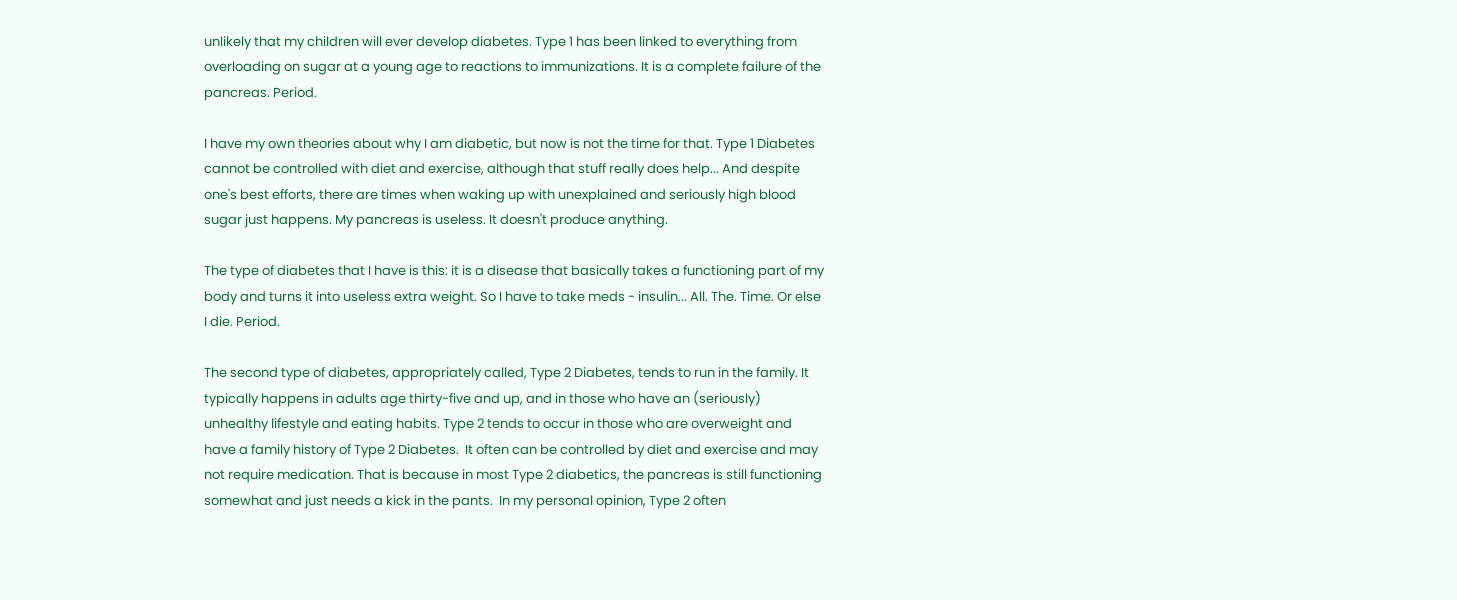unlikely that my children will ever develop diabetes. Type 1 has been linked to everything from overloading on sugar at a young age to reactions to immunizations. It is a complete failure of the pancreas. Period.

I have my own theories about why I am diabetic, but now is not the time for that. Type 1 Diabetes cannot be controlled with diet and exercise, although that stuff really does help... And despite one's best efforts, there are times when waking up with unexplained and seriously high blood sugar just happens. My pancreas is useless. It doesn't produce anything.

The type of diabetes that I have is this: it is a disease that basically takes a functioning part of my body and turns it into useless extra weight. So I have to take meds - insulin... All. The. Time. Or else I die. Period.

The second type of diabetes, appropriately called, Type 2 Diabetes, tends to run in the family. It typically happens in adults age thirty-five and up, and in those who have an (seriously) unhealthy lifestyle and eating habits. Type 2 tends to occur in those who are overweight and have a family history of Type 2 Diabetes.  It often can be controlled by diet and exercise and may not require medication. That is because in most Type 2 diabetics, the pancreas is still functioning somewhat and just needs a kick in the pants.  In my personal opinion, Type 2 often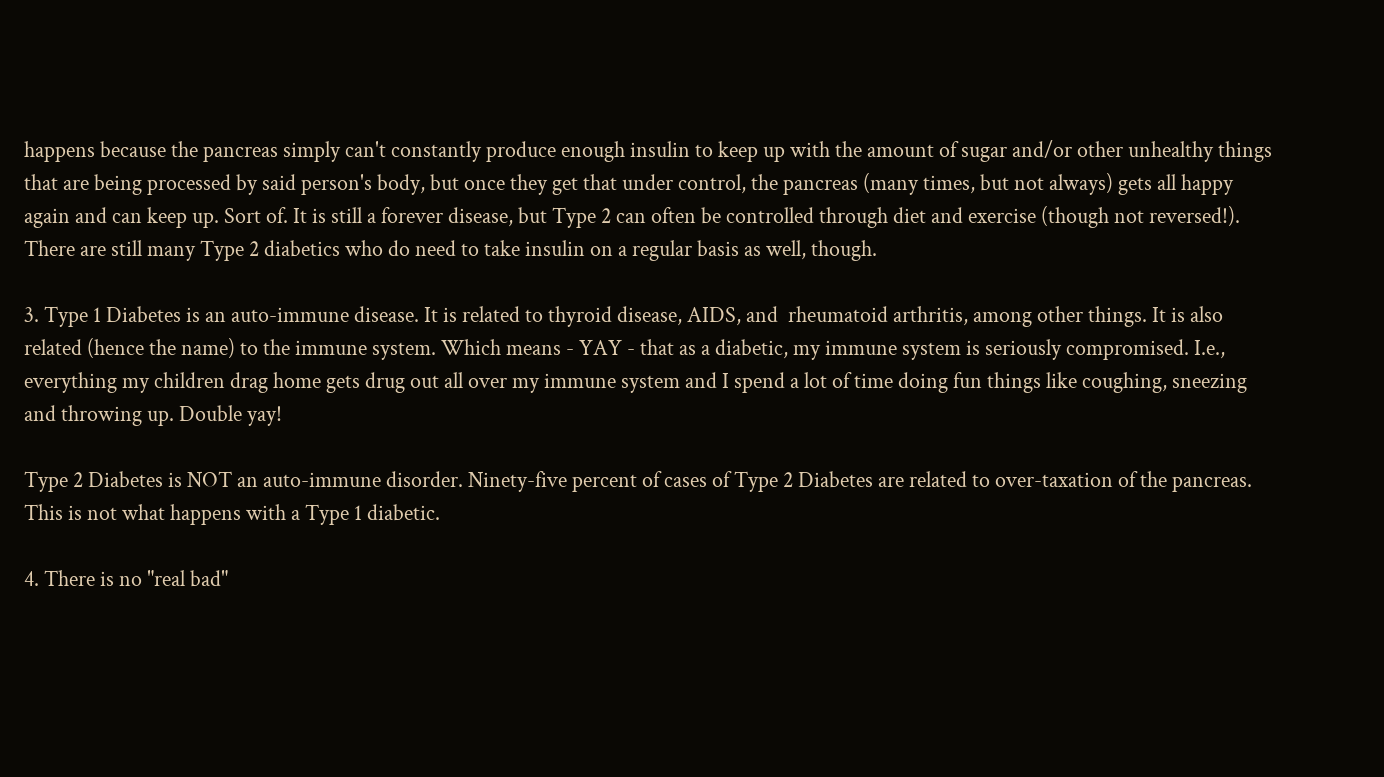happens because the pancreas simply can't constantly produce enough insulin to keep up with the amount of sugar and/or other unhealthy things that are being processed by said person's body, but once they get that under control, the pancreas (many times, but not always) gets all happy again and can keep up. Sort of. It is still a forever disease, but Type 2 can often be controlled through diet and exercise (though not reversed!). There are still many Type 2 diabetics who do need to take insulin on a regular basis as well, though.

3. Type 1 Diabetes is an auto-immune disease. It is related to thyroid disease, AIDS, and  rheumatoid arthritis, among other things. It is also related (hence the name) to the immune system. Which means - YAY - that as a diabetic, my immune system is seriously compromised. I.e., everything my children drag home gets drug out all over my immune system and I spend a lot of time doing fun things like coughing, sneezing and throwing up. Double yay!

Type 2 Diabetes is NOT an auto-immune disorder. Ninety-five percent of cases of Type 2 Diabetes are related to over-taxation of the pancreas. This is not what happens with a Type 1 diabetic.

4. There is no "real bad"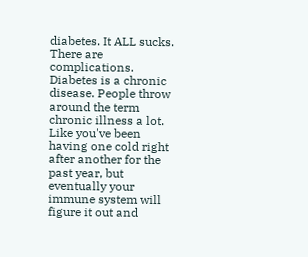diabetes. It ALL sucks. There are complications. Diabetes is a chronic disease. People throw around the term chronic illness a lot. Like you've been having one cold right after another for the past year, but eventually your immune system will figure it out and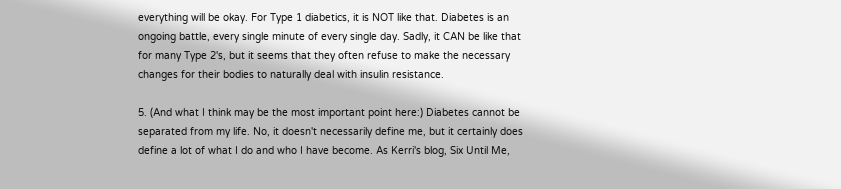everything will be okay. For Type 1 diabetics, it is NOT like that. Diabetes is an ongoing battle, every single minute of every single day. Sadly, it CAN be like that for many Type 2's, but it seems that they often refuse to make the necessary changes for their bodies to naturally deal with insulin resistance.

5. (And what I think may be the most important point here:) Diabetes cannot be separated from my life. No, it doesn't necessarily define me, but it certainly does define a lot of what I do and who I have become. As Kerri's blog, Six Until Me,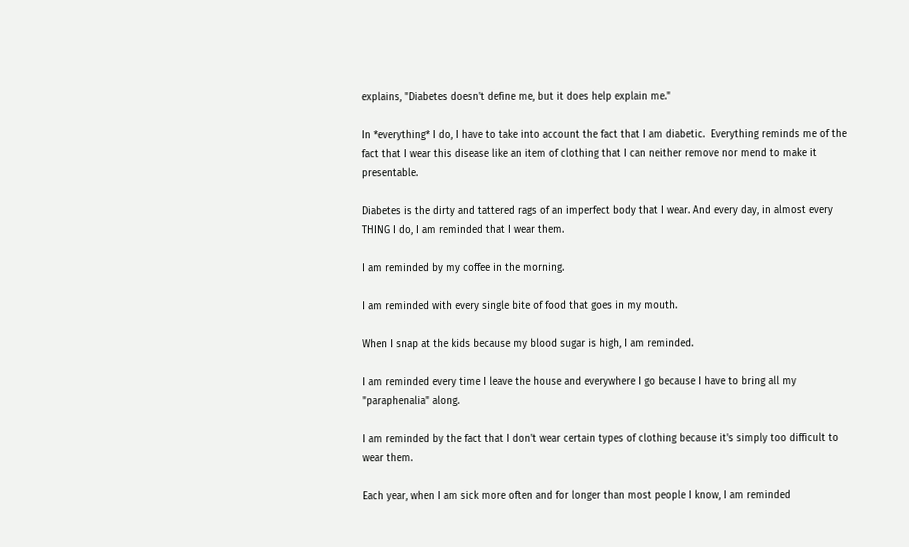explains, "Diabetes doesn't define me, but it does help explain me."

In *everything* I do, I have to take into account the fact that I am diabetic.  Everything reminds me of the fact that I wear this disease like an item of clothing that I can neither remove nor mend to make it presentable.

Diabetes is the dirty and tattered rags of an imperfect body that I wear. And every day, in almost every THING I do, I am reminded that I wear them.

I am reminded by my coffee in the morning.

I am reminded with every single bite of food that goes in my mouth.

When I snap at the kids because my blood sugar is high, I am reminded.

I am reminded every time I leave the house and everywhere I go because I have to bring all my "paraphenalia" along.

I am reminded by the fact that I don't wear certain types of clothing because it's simply too difficult to wear them.

Each year, when I am sick more often and for longer than most people I know, I am reminded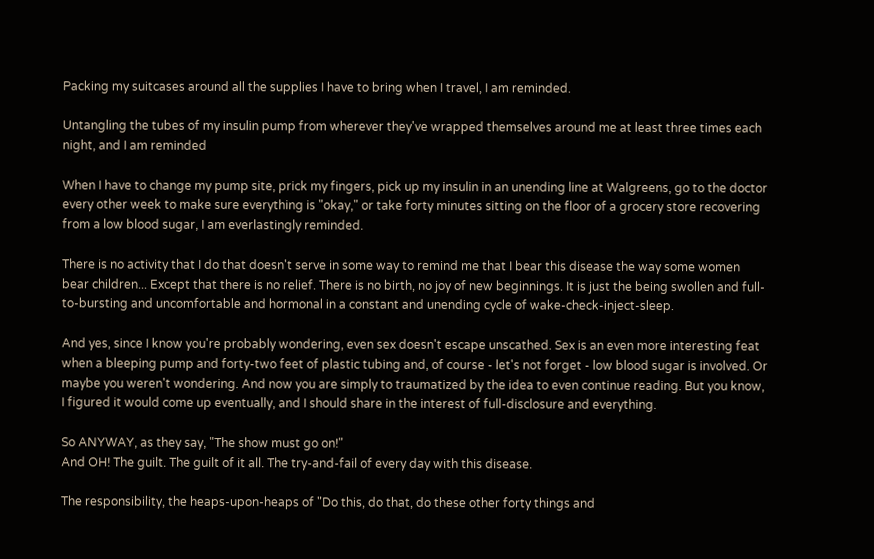Packing my suitcases around all the supplies I have to bring when I travel, I am reminded.

Untangling the tubes of my insulin pump from wherever they've wrapped themselves around me at least three times each night, and I am reminded

When I have to change my pump site, prick my fingers, pick up my insulin in an unending line at Walgreens, go to the doctor every other week to make sure everything is "okay," or take forty minutes sitting on the floor of a grocery store recovering from a low blood sugar, I am everlastingly reminded.

There is no activity that I do that doesn't serve in some way to remind me that I bear this disease the way some women bear children... Except that there is no relief. There is no birth, no joy of new beginnings. It is just the being swollen and full-to-bursting and uncomfortable and hormonal in a constant and unending cycle of wake-check-inject-sleep.

And yes, since I know you're probably wondering, even sex doesn't escape unscathed. Sex is an even more interesting feat when a bleeping pump and forty-two feet of plastic tubing and, of course - let's not forget - low blood sugar is involved. Or maybe you weren't wondering. And now you are simply to traumatized by the idea to even continue reading. But you know, I figured it would come up eventually, and I should share in the interest of full-disclosure and everything.

So ANYWAY, as they say, "The show must go on!"
And OH! The guilt. The guilt of it all. The try-and-fail of every day with this disease.

The responsibility, the heaps-upon-heaps of "Do this, do that, do these other forty things and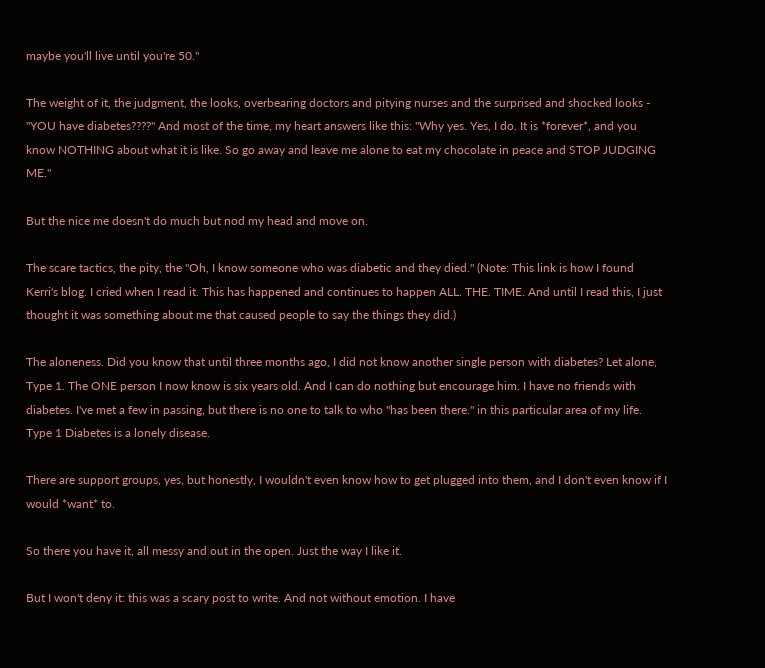maybe you'll live until you're 50."

The weight of it, the judgment, the looks, overbearing doctors and pitying nurses and the surprised and shocked looks - "YOU have diabetes????" And most of the time, my heart answers like this: "Why yes. Yes, I do. It is *forever*, and you know NOTHING about what it is like. So go away and leave me alone to eat my chocolate in peace and STOP JUDGING ME."

But the nice me doesn't do much but nod my head and move on.

The scare tactics, the pity, the "Oh, I know someone who was diabetic and they died." (Note: This link is how I found Kerri's blog. I cried when I read it. This has happened and continues to happen ALL. THE. TIME. And until I read this, I just thought it was something about me that caused people to say the things they did.)

The aloneness. Did you know that until three months ago, I did not know another single person with diabetes? Let alone, Type 1. The ONE person I now know is six years old. And I can do nothing but encourage him. I have no friends with diabetes. I've met a few in passing, but there is no one to talk to who "has been there." in this particular area of my life. Type 1 Diabetes is a lonely disease.

There are support groups, yes, but honestly, I wouldn't even know how to get plugged into them, and I don't even know if I would *want* to.

So there you have it, all messy and out in the open. Just the way I like it.

But I won't deny it: this was a scary post to write. And not without emotion. I have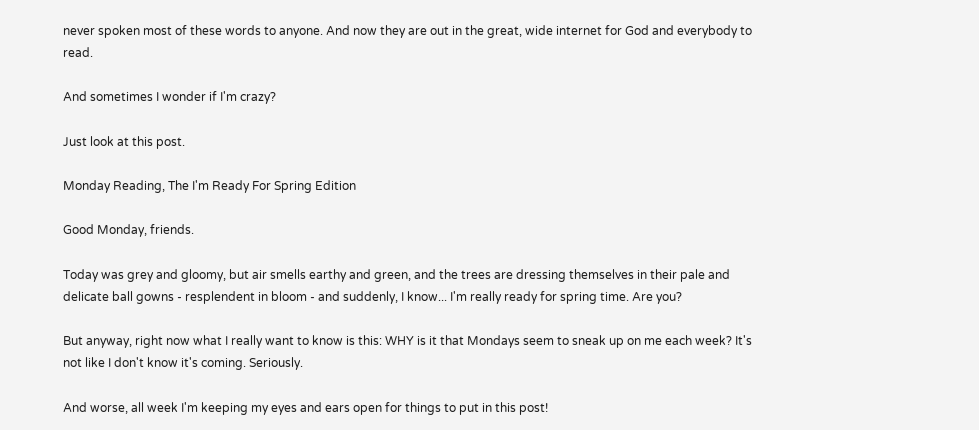never spoken most of these words to anyone. And now they are out in the great, wide internet for God and everybody to read.

And sometimes I wonder if I'm crazy?

Just look at this post.

Monday Reading, The I'm Ready For Spring Edition

Good Monday, friends.

Today was grey and gloomy, but air smells earthy and green, and the trees are dressing themselves in their pale and delicate ball gowns - resplendent in bloom - and suddenly, I know... I'm really ready for spring time. Are you?

But anyway, right now what I really want to know is this: WHY is it that Mondays seem to sneak up on me each week? It's not like I don't know it's coming. Seriously.

And worse, all week I'm keeping my eyes and ears open for things to put in this post!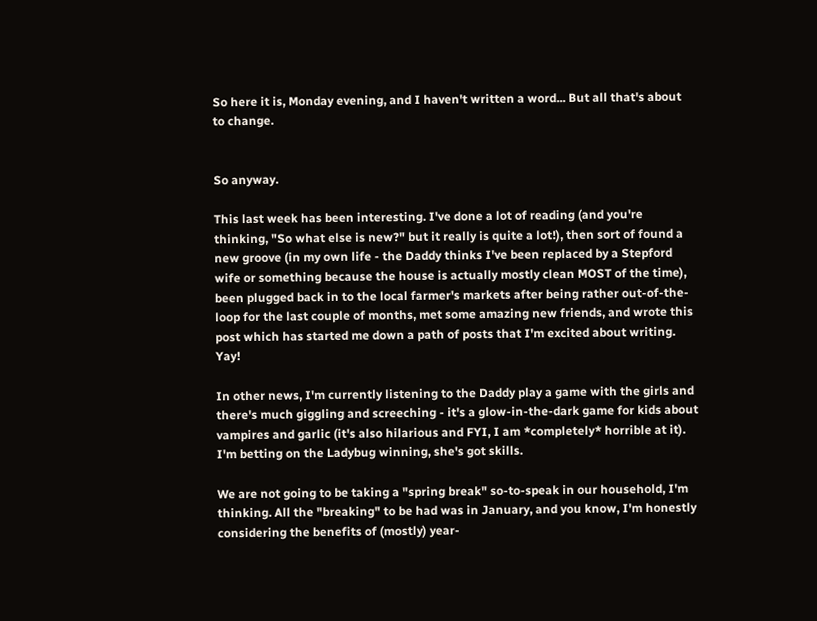So here it is, Monday evening, and I haven't written a word... But all that's about to change.


So anyway.

This last week has been interesting. I've done a lot of reading (and you're thinking, "So what else is new?" but it really is quite a lot!), then sort of found a new groove (in my own life - the Daddy thinks I've been replaced by a Stepford wife or something because the house is actually mostly clean MOST of the time), been plugged back in to the local farmer's markets after being rather out-of-the-loop for the last couple of months, met some amazing new friends, and wrote this post which has started me down a path of posts that I'm excited about writing. Yay!

In other news, I'm currently listening to the Daddy play a game with the girls and there's much giggling and screeching - it's a glow-in-the-dark game for kids about vampires and garlic (it's also hilarious and FYI, I am *completely* horrible at it). I'm betting on the Ladybug winning, she's got skills.

We are not going to be taking a "spring break" so-to-speak in our household, I'm thinking. All the "breaking" to be had was in January, and you know, I'm honestly considering the benefits of (mostly) year-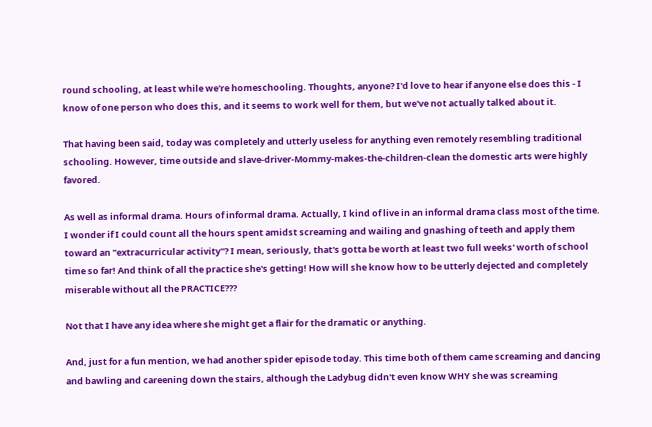round schooling, at least while we're homeschooling. Thoughts, anyone? I'd love to hear if anyone else does this - I know of one person who does this, and it seems to work well for them, but we've not actually talked about it.

That having been said, today was completely and utterly useless for anything even remotely resembling traditional schooling. However, time outside and slave-driver-Mommy-makes-the-children-clean the domestic arts were highly favored.

As well as informal drama. Hours of informal drama. Actually, I kind of live in an informal drama class most of the time. I wonder if I could count all the hours spent amidst screaming and wailing and gnashing of teeth and apply them toward an "extracurricular activity"? I mean, seriously, that's gotta be worth at least two full weeks' worth of school time so far! And think of all the practice she's getting! How will she know how to be utterly dejected and completely miserable without all the PRACTICE???

Not that I have any idea where she might get a flair for the dramatic or anything.

And, just for a fun mention, we had another spider episode today. This time both of them came screaming and dancing and bawling and careening down the stairs, although the Ladybug didn't even know WHY she was screaming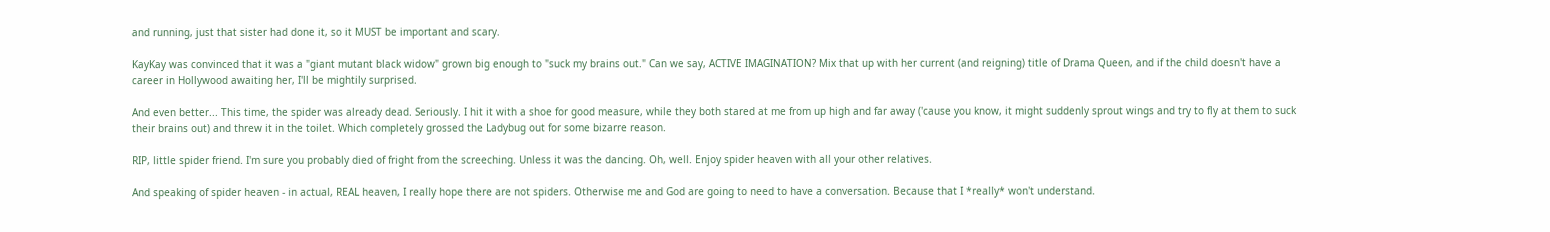and running, just that sister had done it, so it MUST be important and scary.

KayKay was convinced that it was a "giant mutant black widow" grown big enough to "suck my brains out." Can we say, ACTIVE IMAGINATION? Mix that up with her current (and reigning) title of Drama Queen, and if the child doesn't have a career in Hollywood awaiting her, I'll be mightily surprised.

And even better... This time, the spider was already dead. Seriously. I hit it with a shoe for good measure, while they both stared at me from up high and far away ('cause you know, it might suddenly sprout wings and try to fly at them to suck their brains out) and threw it in the toilet. Which completely grossed the Ladybug out for some bizarre reason.

RIP, little spider friend. I'm sure you probably died of fright from the screeching. Unless it was the dancing. Oh, well. Enjoy spider heaven with all your other relatives.

And speaking of spider heaven - in actual, REAL heaven, I really hope there are not spiders. Otherwise me and God are going to need to have a conversation. Because that I *really* won't understand.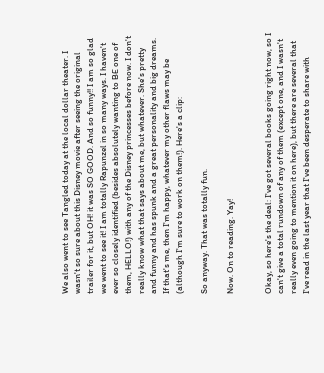We also went to see Tangled today at the local dollar theater. I wasn't so sure about this Disney movie after seeing the original trailer for it, but OH! it was SO GOOD. And so funny!! I am so glad we went to see it! I am totally Rapunzel in so many ways. I haven't ever so closely identified (besides absolutely wanting to BE one of them, HELLO!) with any of the Disney princesses before now. I don't really know what that says about me, but whatever. She's pretty and funny and has spunk and a great personality and big dreams. If that's me, then I'm happy, whatever my other flaws may be (although I'm sure to work on them!). Here's a clip:

So anyway. That was totally fun.

Now. On to reading. Yay!


Okay, so here's the deal: I've got several books going right now, so I can't give a total rundown of any of them (except one, and I wasn't really even going to mention it on here), but there are several that I've read in the last year that I've been desperate to share with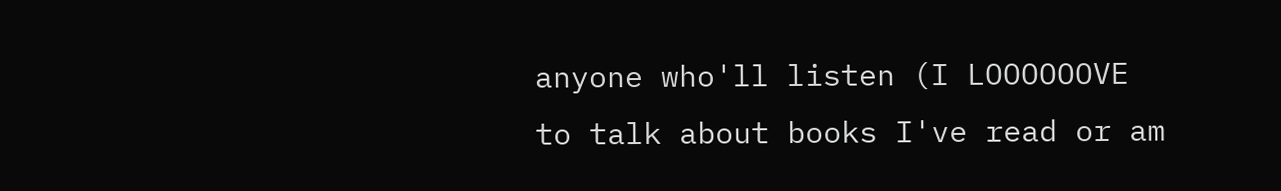anyone who'll listen (I LOOOOOOVE to talk about books I've read or am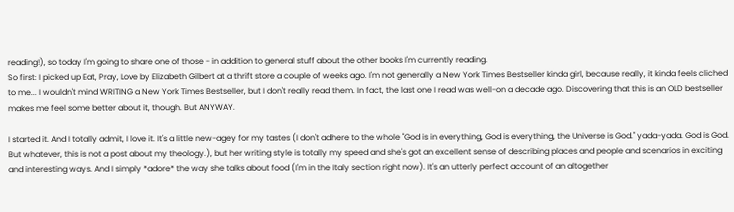reading!), so today I'm going to share one of those - in addition to general stuff about the other books I'm currently reading.
So first: I picked up Eat, Pray, Love by Elizabeth Gilbert at a thrift store a couple of weeks ago. I'm not generally a New York Times Bestseller kinda girl, because really, it kinda feels cliched to me... I wouldn't mind WRITING a New York Times Bestseller, but I don't really read them. In fact, the last one I read was well-on a decade ago. Discovering that this is an OLD bestseller makes me feel some better about it, though. But ANYWAY.

I started it. And I totally admit, I love it. It's a little new-agey for my tastes (I don't adhere to the whole "God is in everything, God is everything, the Universe is God." yada-yada. God is God. But whatever, this is not a post about my theology.), but her writing style is totally my speed and she's got an excellent sense of describing places and people and scenarios in exciting and interesting ways. And I simply *adore* the way she talks about food (I'm in the Italy section right now). It's an utterly perfect account of an altogether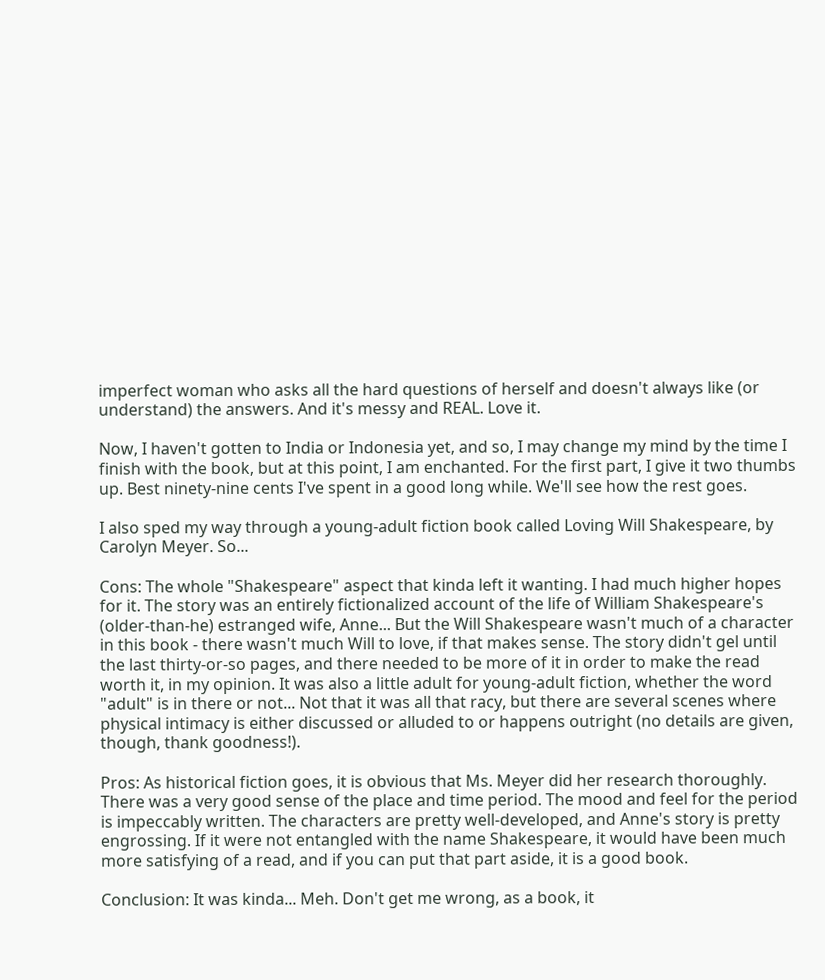imperfect woman who asks all the hard questions of herself and doesn't always like (or understand) the answers. And it's messy and REAL. Love it.

Now, I haven't gotten to India or Indonesia yet, and so, I may change my mind by the time I finish with the book, but at this point, I am enchanted. For the first part, I give it two thumbs up. Best ninety-nine cents I've spent in a good long while. We'll see how the rest goes.

I also sped my way through a young-adult fiction book called Loving Will Shakespeare, by Carolyn Meyer. So...

Cons: The whole "Shakespeare" aspect that kinda left it wanting. I had much higher hopes for it. The story was an entirely fictionalized account of the life of William Shakespeare's (older-than-he) estranged wife, Anne... But the Will Shakespeare wasn't much of a character in this book - there wasn't much Will to love, if that makes sense. The story didn't gel until the last thirty-or-so pages, and there needed to be more of it in order to make the read worth it, in my opinion. It was also a little adult for young-adult fiction, whether the word "adult" is in there or not... Not that it was all that racy, but there are several scenes where physical intimacy is either discussed or alluded to or happens outright (no details are given, though, thank goodness!).

Pros: As historical fiction goes, it is obvious that Ms. Meyer did her research thoroughly. There was a very good sense of the place and time period. The mood and feel for the period is impeccably written. The characters are pretty well-developed, and Anne's story is pretty engrossing. If it were not entangled with the name Shakespeare, it would have been much more satisfying of a read, and if you can put that part aside, it is a good book.

Conclusion: It was kinda... Meh. Don't get me wrong, as a book, it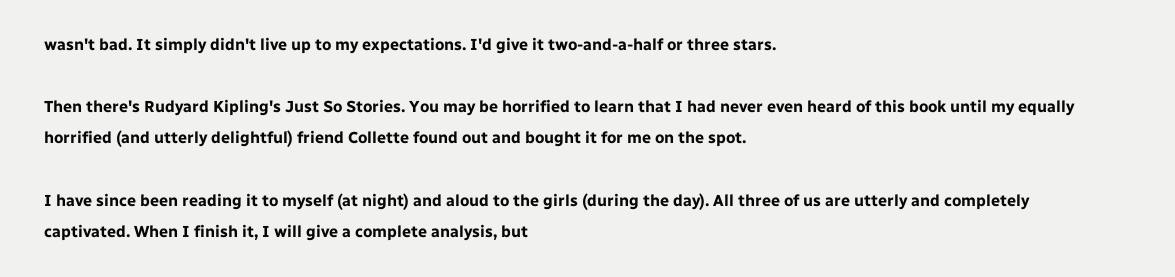wasn't bad. It simply didn't live up to my expectations. I'd give it two-and-a-half or three stars.

Then there's Rudyard Kipling's Just So Stories. You may be horrified to learn that I had never even heard of this book until my equally horrified (and utterly delightful) friend Collette found out and bought it for me on the spot.

I have since been reading it to myself (at night) and aloud to the girls (during the day). All three of us are utterly and completely captivated. When I finish it, I will give a complete analysis, but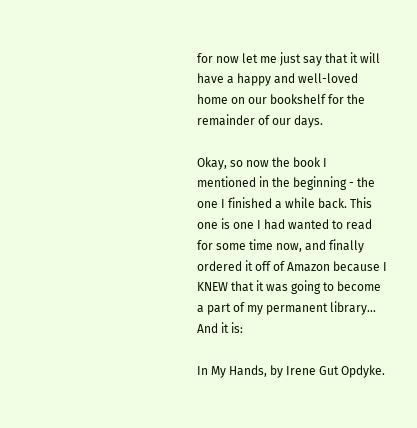for now let me just say that it will have a happy and well-loved home on our bookshelf for the remainder of our days.

Okay, so now the book I mentioned in the beginning - the one I finished a while back. This one is one I had wanted to read for some time now, and finally ordered it off of Amazon because I KNEW that it was going to become a part of my permanent library... And it is:

In My Hands, by Irene Gut Opdyke.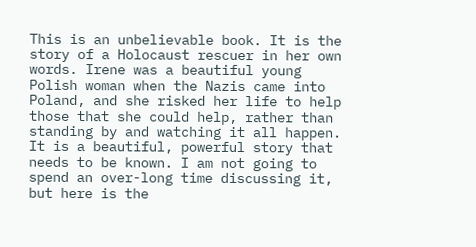This is an unbelievable book. It is the story of a Holocaust rescuer in her own words. Irene was a beautiful young Polish woman when the Nazis came into Poland, and she risked her life to help those that she could help, rather than standing by and watching it all happen. It is a beautiful, powerful story that needs to be known. I am not going to spend an over-long time discussing it, but here is the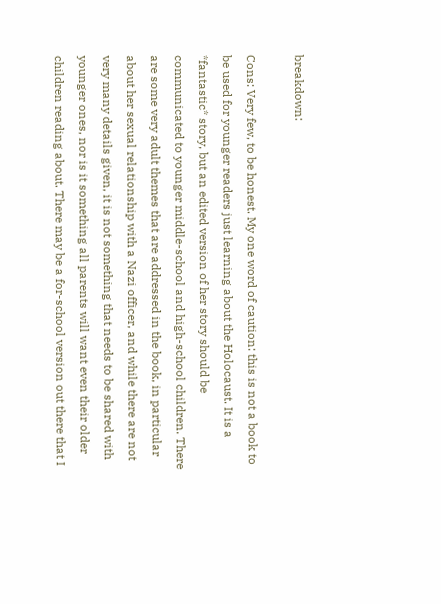breakdown:

Cons: Very few, to be honest. My one word of caution: this is not a book to be used for younger readers just learning about the Holocaust. It is a *fantastic* story, but an edited version of her story should be communicated to younger middle-school and high-school children. There are some very adult themes that are addressed in the book, in particular about her sexual relationship with a Nazi officer, and while there are not very many details given, it is not something that needs to be shared with younger ones, nor is it something all parents will want even their older children reading about. There may be a for-school version out there that I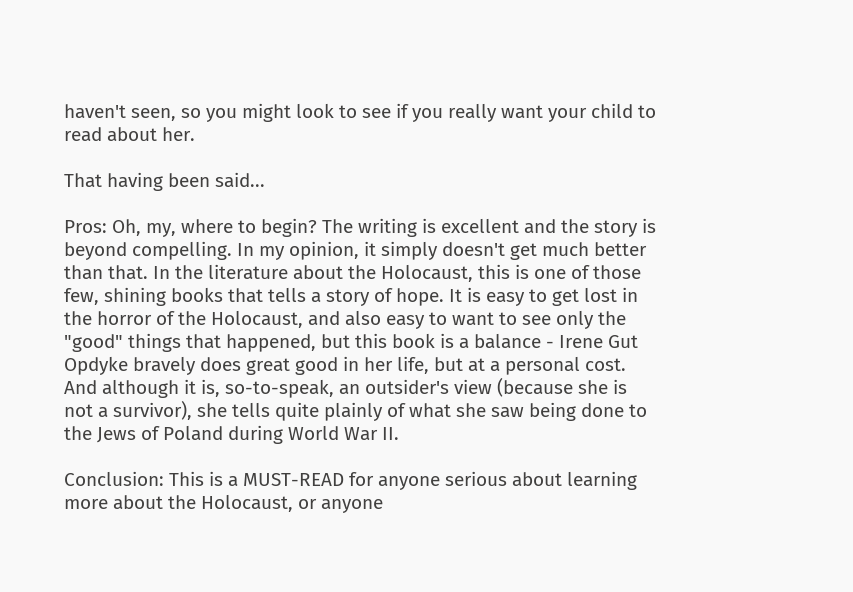haven't seen, so you might look to see if you really want your child to read about her.

That having been said...

Pros: Oh, my, where to begin? The writing is excellent and the story is beyond compelling. In my opinion, it simply doesn't get much better than that. In the literature about the Holocaust, this is one of those few, shining books that tells a story of hope. It is easy to get lost in the horror of the Holocaust, and also easy to want to see only the "good" things that happened, but this book is a balance - Irene Gut Opdyke bravely does great good in her life, but at a personal cost. And although it is, so-to-speak, an outsider's view (because she is not a survivor), she tells quite plainly of what she saw being done to the Jews of Poland during World War II.

Conclusion: This is a MUST-READ for anyone serious about learning more about the Holocaust, or anyone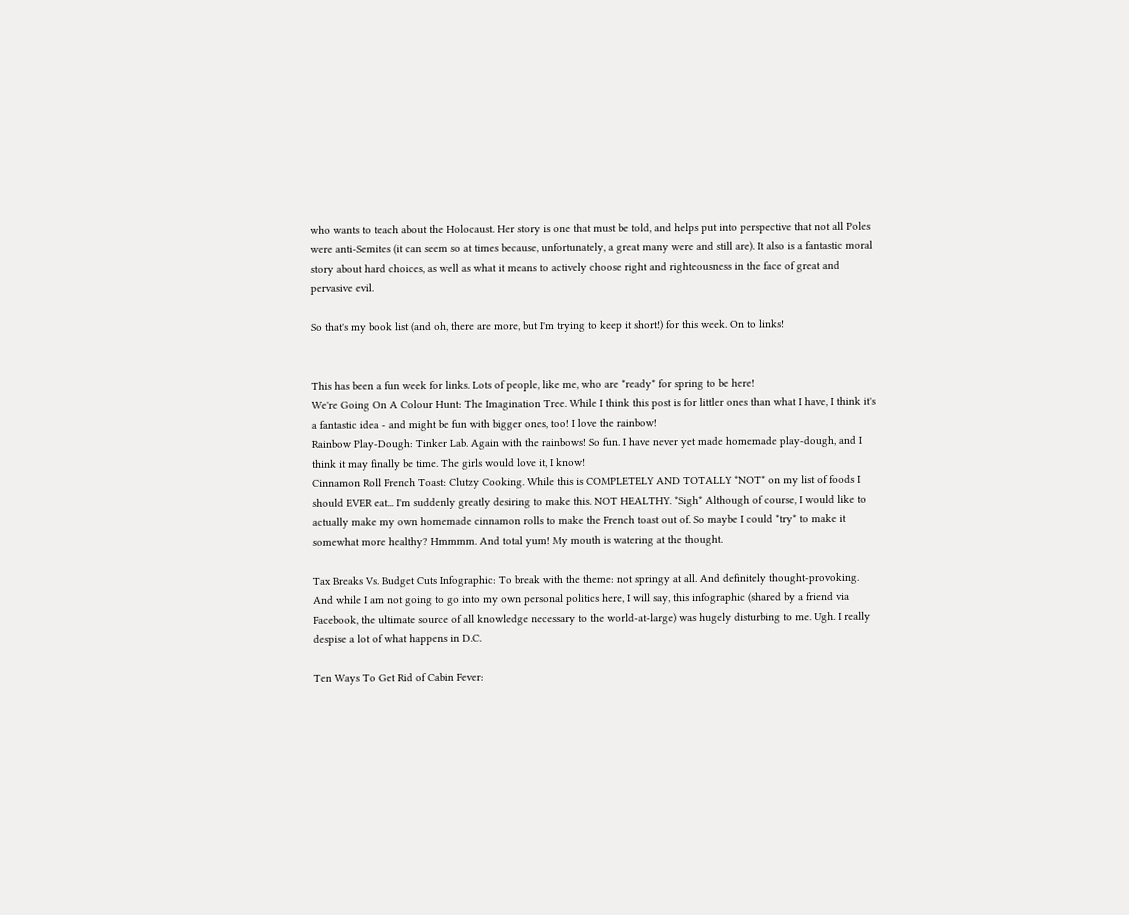who wants to teach about the Holocaust. Her story is one that must be told, and helps put into perspective that not all Poles were anti-Semites (it can seem so at times because, unfortunately, a great many were and still are). It also is a fantastic moral story about hard choices, as well as what it means to actively choose right and righteousness in the face of great and pervasive evil.

So that's my book list (and oh, there are more, but I'm trying to keep it short!) for this week. On to links!


This has been a fun week for links. Lots of people, like me, who are *ready* for spring to be here!
We're Going On A Colour Hunt: The Imagination Tree. While I think this post is for littler ones than what I have, I think it's a fantastic idea - and might be fun with bigger ones, too! I love the rainbow!
Rainbow Play-Dough: Tinker Lab. Again with the rainbows! So fun. I have never yet made homemade play-dough, and I think it may finally be time. The girls would love it, I know!
Cinnamon Roll French Toast: Clutzy Cooking. While this is COMPLETELY AND TOTALLY *NOT* on my list of foods I should EVER eat... I'm suddenly greatly desiring to make this. NOT HEALTHY. *Sigh* Although of course, I would like to actually make my own homemade cinnamon rolls to make the French toast out of. So maybe I could *try* to make it somewhat more healthy? Hmmmm. And total yum! My mouth is watering at the thought.

Tax Breaks Vs. Budget Cuts Infographic: To break with the theme: not springy at all. And definitely thought-provoking. And while I am not going to go into my own personal politics here, I will say, this infographic (shared by a friend via Facebook, the ultimate source of all knowledge necessary to the world-at-large) was hugely disturbing to me. Ugh. I really despise a lot of what happens in D.C.

Ten Ways To Get Rid of Cabin Fever: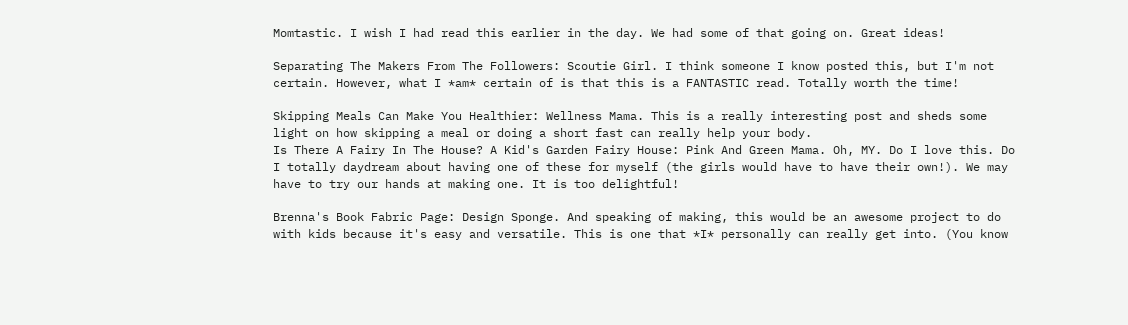Momtastic. I wish I had read this earlier in the day. We had some of that going on. Great ideas!

Separating The Makers From The Followers: Scoutie Girl. I think someone I know posted this, but I'm not certain. However, what I *am* certain of is that this is a FANTASTIC read. Totally worth the time!

Skipping Meals Can Make You Healthier: Wellness Mama. This is a really interesting post and sheds some light on how skipping a meal or doing a short fast can really help your body.
Is There A Fairy In The House? A Kid's Garden Fairy House: Pink And Green Mama. Oh, MY. Do I love this. Do I totally daydream about having one of these for myself (the girls would have to have their own!). We may have to try our hands at making one. It is too delightful!

Brenna's Book Fabric Page: Design Sponge. And speaking of making, this would be an awesome project to do with kids because it's easy and versatile. This is one that *I* personally can really get into. (You know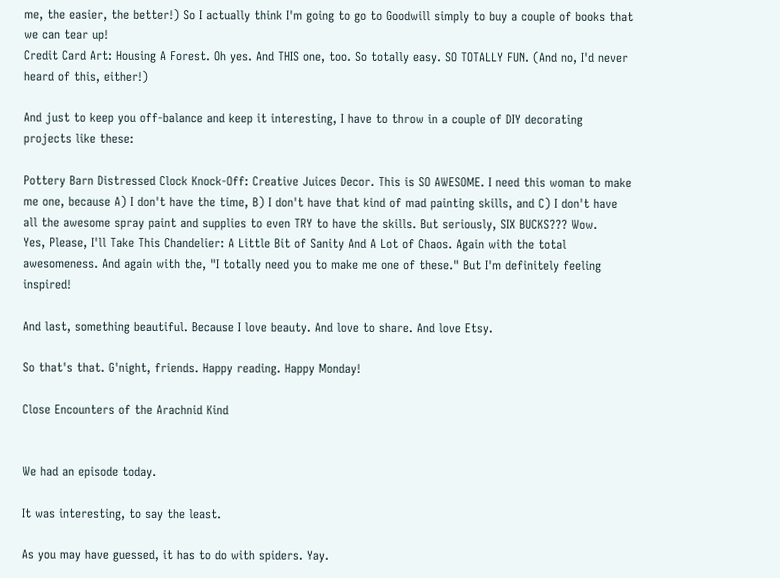me, the easier, the better!) So I actually think I'm going to go to Goodwill simply to buy a couple of books that we can tear up!
Credit Card Art: Housing A Forest. Oh yes. And THIS one, too. So totally easy. SO TOTALLY FUN. (And no, I'd never heard of this, either!)

And just to keep you off-balance and keep it interesting, I have to throw in a couple of DIY decorating projects like these:

Pottery Barn Distressed Clock Knock-Off: Creative Juices Decor. This is SO AWESOME. I need this woman to make me one, because A) I don't have the time, B) I don't have that kind of mad painting skills, and C) I don't have all the awesome spray paint and supplies to even TRY to have the skills. But seriously, SIX BUCKS??? Wow.
Yes, Please, I'll Take This Chandelier: A Little Bit of Sanity And A Lot of Chaos. Again with the total awesomeness. And again with the, "I totally need you to make me one of these." But I'm definitely feeling inspired!

And last, something beautiful. Because I love beauty. And love to share. And love Etsy.

So that's that. G'night, friends. Happy reading. Happy Monday!

Close Encounters of the Arachnid Kind


We had an episode today.

It was interesting, to say the least.

As you may have guessed, it has to do with spiders. Yay.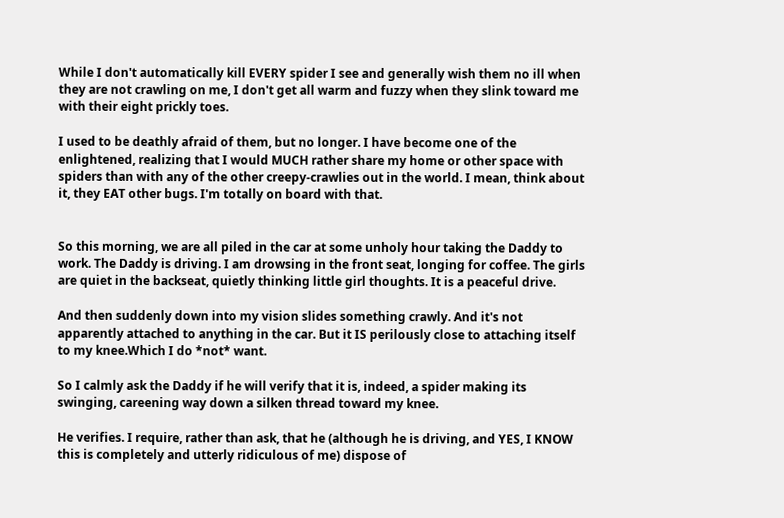While I don't automatically kill EVERY spider I see and generally wish them no ill when they are not crawling on me, I don't get all warm and fuzzy when they slink toward me with their eight prickly toes.

I used to be deathly afraid of them, but no longer. I have become one of the enlightened, realizing that I would MUCH rather share my home or other space with spiders than with any of the other creepy-crawlies out in the world. I mean, think about it, they EAT other bugs. I'm totally on board with that.


So this morning, we are all piled in the car at some unholy hour taking the Daddy to work. The Daddy is driving. I am drowsing in the front seat, longing for coffee. The girls are quiet in the backseat, quietly thinking little girl thoughts. It is a peaceful drive.

And then suddenly down into my vision slides something crawly. And it's not apparently attached to anything in the car. But it IS perilously close to attaching itself to my knee.Which I do *not* want.

So I calmly ask the Daddy if he will verify that it is, indeed, a spider making its swinging, careening way down a silken thread toward my knee.

He verifies. I require, rather than ask, that he (although he is driving, and YES, I KNOW this is completely and utterly ridiculous of me) dispose of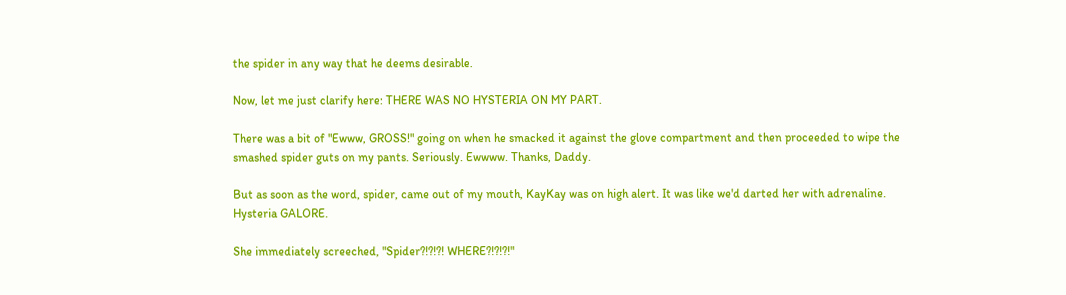the spider in any way that he deems desirable.

Now, let me just clarify here: THERE WAS NO HYSTERIA ON MY PART.

There was a bit of "Ewww, GROSS!" going on when he smacked it against the glove compartment and then proceeded to wipe the smashed spider guts on my pants. Seriously. Ewwww. Thanks, Daddy.

But as soon as the word, spider, came out of my mouth, KayKay was on high alert. It was like we'd darted her with adrenaline. Hysteria GALORE.

She immediately screeched, "Spider?!?!?! WHERE?!?!?!"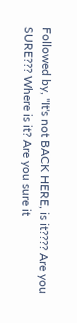Followed by, "It's not BACK HERE, is it???? Are you SURE??? Where is it? Are you sure it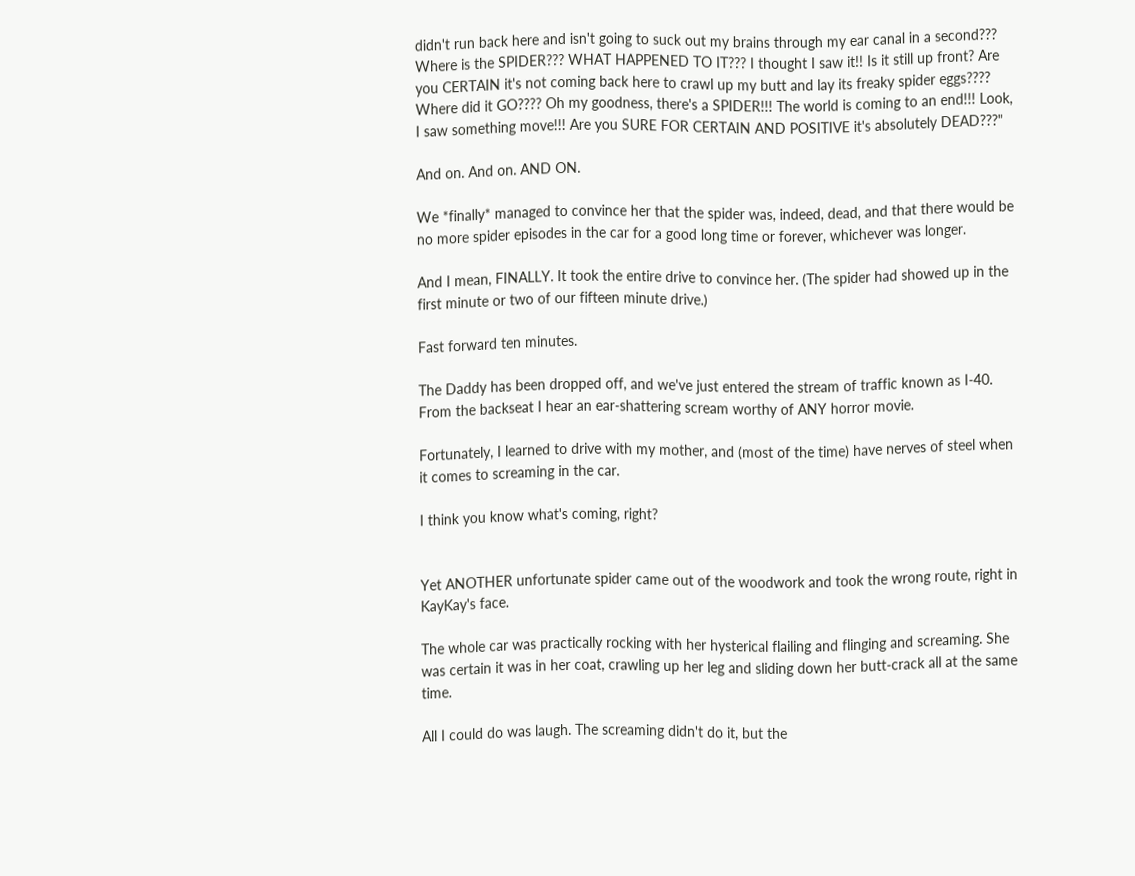didn't run back here and isn't going to suck out my brains through my ear canal in a second??? Where is the SPIDER??? WHAT HAPPENED TO IT??? I thought I saw it!! Is it still up front? Are you CERTAIN it's not coming back here to crawl up my butt and lay its freaky spider eggs???? Where did it GO???? Oh my goodness, there's a SPIDER!!! The world is coming to an end!!! Look, I saw something move!!! Are you SURE FOR CERTAIN AND POSITIVE it's absolutely DEAD???"

And on. And on. AND ON.

We *finally* managed to convince her that the spider was, indeed, dead, and that there would be no more spider episodes in the car for a good long time or forever, whichever was longer.

And I mean, FINALLY. It took the entire drive to convince her. (The spider had showed up in the first minute or two of our fifteen minute drive.)

Fast forward ten minutes.

The Daddy has been dropped off, and we've just entered the stream of traffic known as I-40. From the backseat I hear an ear-shattering scream worthy of ANY horror movie.

Fortunately, I learned to drive with my mother, and (most of the time) have nerves of steel when it comes to screaming in the car.

I think you know what's coming, right?


Yet ANOTHER unfortunate spider came out of the woodwork and took the wrong route, right in KayKay's face.

The whole car was practically rocking with her hysterical flailing and flinging and screaming. She was certain it was in her coat, crawling up her leg and sliding down her butt-crack all at the same time.

All I could do was laugh. The screaming didn't do it, but the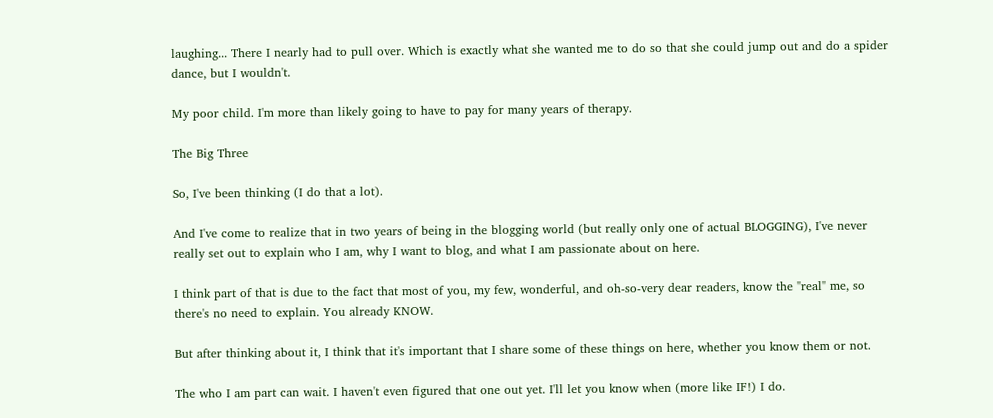laughing... There I nearly had to pull over. Which is exactly what she wanted me to do so that she could jump out and do a spider dance, but I wouldn't.

My poor child. I'm more than likely going to have to pay for many years of therapy.

The Big Three

So, I've been thinking (I do that a lot).

And I've come to realize that in two years of being in the blogging world (but really only one of actual BLOGGING), I've never really set out to explain who I am, why I want to blog, and what I am passionate about on here.

I think part of that is due to the fact that most of you, my few, wonderful, and oh-so-very dear readers, know the "real" me, so there's no need to explain. You already KNOW.

But after thinking about it, I think that it's important that I share some of these things on here, whether you know them or not.

The who I am part can wait. I haven't even figured that one out yet. I'll let you know when (more like IF!) I do.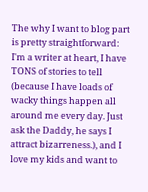The why I want to blog part is pretty straightforward: I'm a writer at heart, I have TONS of stories to tell (because I have loads of wacky things happen all around me every day. Just ask the Daddy, he says I attract bizarreness.), and I love my kids and want to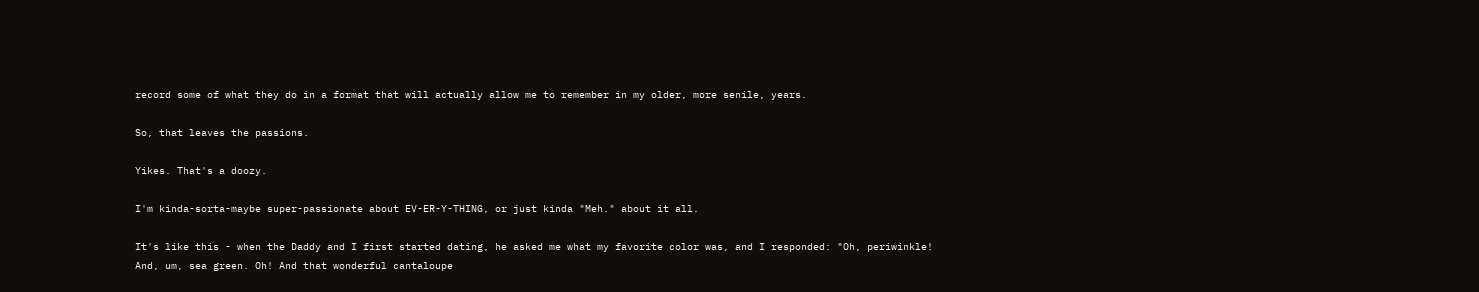record some of what they do in a format that will actually allow me to remember in my older, more senile, years.

So, that leaves the passions.

Yikes. That's a doozy.

I'm kinda-sorta-maybe super-passionate about EV-ER-Y-THING, or just kinda "Meh." about it all.

It's like this - when the Daddy and I first started dating, he asked me what my favorite color was, and I responded: "Oh, periwinkle! And, um, sea green. Oh! And that wonderful cantaloupe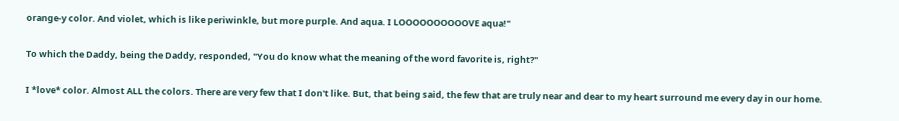orange-y color. And violet, which is like periwinkle, but more purple. And aqua. I LOOOOOOOOOOVE aqua!"

To which the Daddy, being the Daddy, responded, "You do know what the meaning of the word favorite is, right?"

I *love* color. Almost ALL the colors. There are very few that I don't like. But, that being said, the few that are truly near and dear to my heart surround me every day in our home.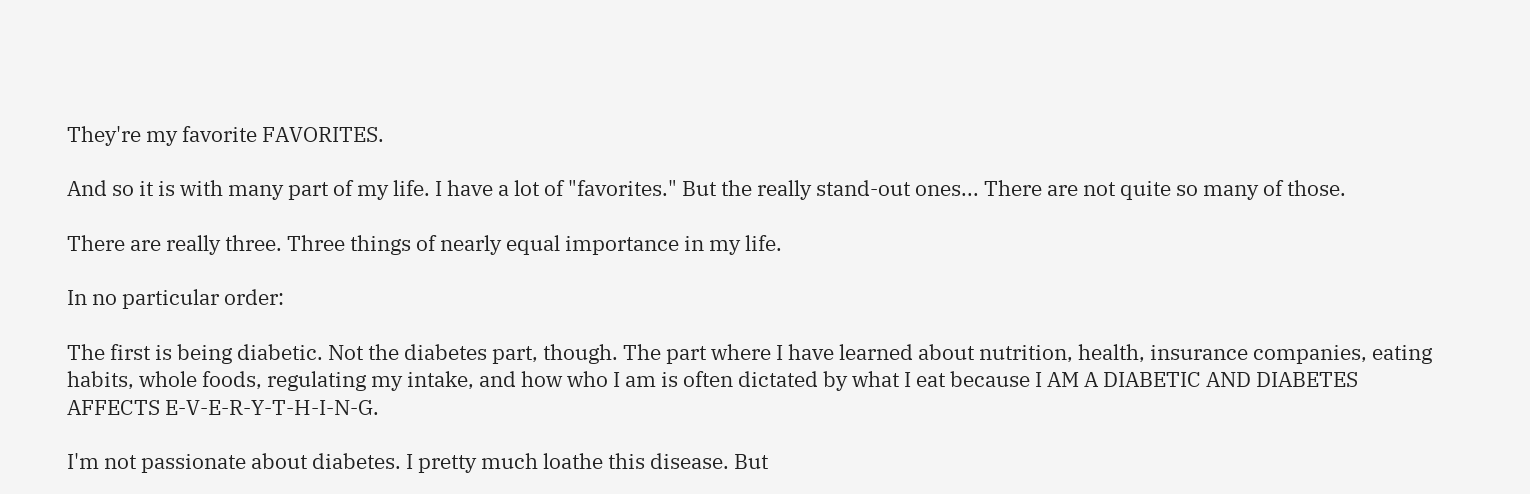They're my favorite FAVORITES.

And so it is with many part of my life. I have a lot of "favorites." But the really stand-out ones... There are not quite so many of those.

There are really three. Three things of nearly equal importance in my life.

In no particular order:

The first is being diabetic. Not the diabetes part, though. The part where I have learned about nutrition, health, insurance companies, eating habits, whole foods, regulating my intake, and how who I am is often dictated by what I eat because I AM A DIABETIC AND DIABETES AFFECTS E-V-E-R-Y-T-H-I-N-G.

I'm not passionate about diabetes. I pretty much loathe this disease. But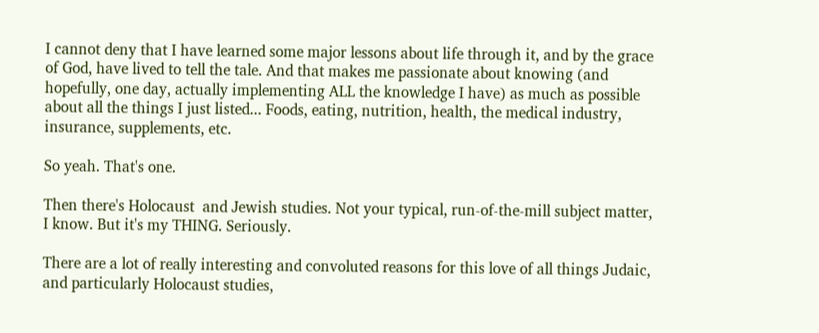I cannot deny that I have learned some major lessons about life through it, and by the grace of God, have lived to tell the tale. And that makes me passionate about knowing (and hopefully, one day, actually implementing ALL the knowledge I have) as much as possible about all the things I just listed... Foods, eating, nutrition, health, the medical industry, insurance, supplements, etc.

So yeah. That's one.

Then there's Holocaust  and Jewish studies. Not your typical, run-of-the-mill subject matter, I know. But it's my THING. Seriously.

There are a lot of really interesting and convoluted reasons for this love of all things Judaic, and particularly Holocaust studies,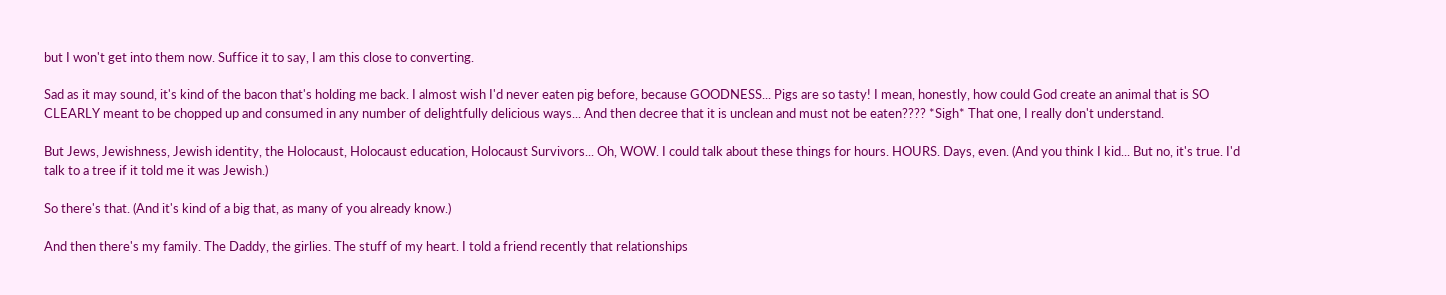but I won't get into them now. Suffice it to say, I am this close to converting.

Sad as it may sound, it's kind of the bacon that's holding me back. I almost wish I'd never eaten pig before, because GOODNESS... Pigs are so tasty! I mean, honestly, how could God create an animal that is SO CLEARLY meant to be chopped up and consumed in any number of delightfully delicious ways... And then decree that it is unclean and must not be eaten???? *Sigh* That one, I really don't understand.

But Jews, Jewishness, Jewish identity, the Holocaust, Holocaust education, Holocaust Survivors... Oh, WOW. I could talk about these things for hours. HOURS. Days, even. (And you think I kid... But no, it's true. I'd talk to a tree if it told me it was Jewish.)

So there's that. (And it's kind of a big that, as many of you already know.)

And then there's my family. The Daddy, the girlies. The stuff of my heart. I told a friend recently that relationships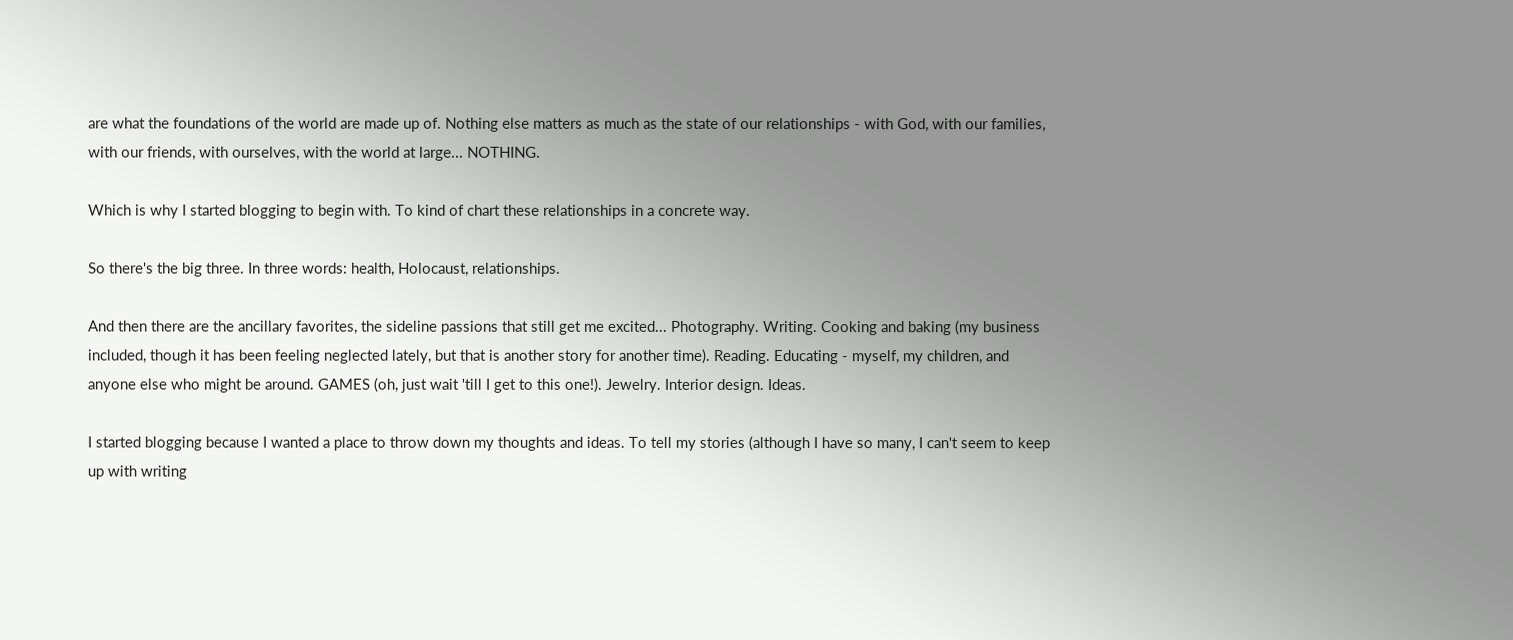are what the foundations of the world are made up of. Nothing else matters as much as the state of our relationships - with God, with our families, with our friends, with ourselves, with the world at large... NOTHING.

Which is why I started blogging to begin with. To kind of chart these relationships in a concrete way.

So there's the big three. In three words: health, Holocaust, relationships.

And then there are the ancillary favorites, the sideline passions that still get me excited... Photography. Writing. Cooking and baking (my business included, though it has been feeling neglected lately, but that is another story for another time). Reading. Educating - myself, my children, and anyone else who might be around. GAMES (oh, just wait 'till I get to this one!). Jewelry. Interior design. Ideas.

I started blogging because I wanted a place to throw down my thoughts and ideas. To tell my stories (although I have so many, I can't seem to keep up with writing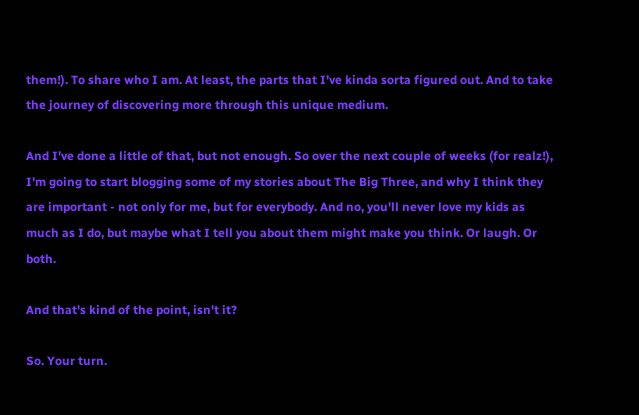them!). To share who I am. At least, the parts that I've kinda sorta figured out. And to take the journey of discovering more through this unique medium.

And I've done a little of that, but not enough. So over the next couple of weeks (for realz!), I'm going to start blogging some of my stories about The Big Three, and why I think they are important - not only for me, but for everybody. And no, you'll never love my kids as much as I do, but maybe what I tell you about them might make you think. Or laugh. Or both.

And that's kind of the point, isn't it?

So. Your turn.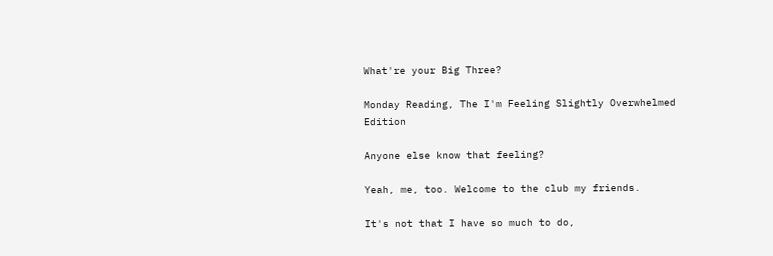What're your Big Three?

Monday Reading, The I'm Feeling Slightly Overwhelmed Edition

Anyone else know that feeling?

Yeah, me, too. Welcome to the club my friends.

It's not that I have so much to do,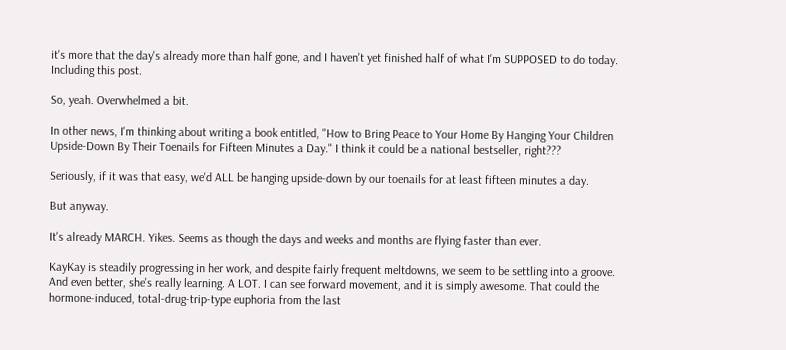it's more that the day's already more than half gone, and I haven't yet finished half of what I'm SUPPOSED to do today. Including this post.

So, yeah. Overwhelmed a bit.

In other news, I'm thinking about writing a book entitled, "How to Bring Peace to Your Home By Hanging Your Children Upside-Down By Their Toenails for Fifteen Minutes a Day." I think it could be a national bestseller, right???

Seriously, if it was that easy, we'd ALL be hanging upside-down by our toenails for at least fifteen minutes a day.

But anyway.

It's already MARCH. Yikes. Seems as though the days and weeks and months are flying faster than ever.

KayKay is steadily progressing in her work, and despite fairly frequent meltdowns, we seem to be settling into a groove. And even better, she's really learning. A LOT. I can see forward movement, and it is simply awesome. That could the hormone-induced, total-drug-trip-type euphoria from the last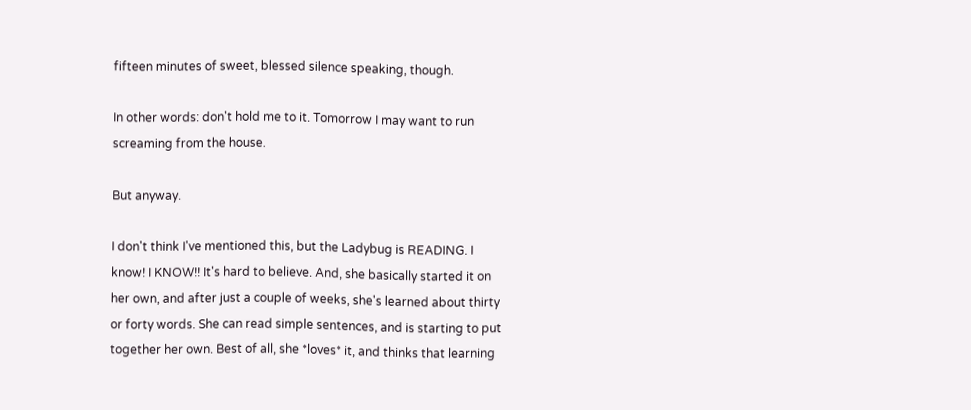fifteen minutes of sweet, blessed silence speaking, though.

In other words: don't hold me to it. Tomorrow I may want to run screaming from the house.

But anyway.

I don't think I've mentioned this, but the Ladybug is READING. I know! I KNOW!! It's hard to believe. And, she basically started it on her own, and after just a couple of weeks, she's learned about thirty or forty words. She can read simple sentences, and is starting to put together her own. Best of all, she *loves* it, and thinks that learning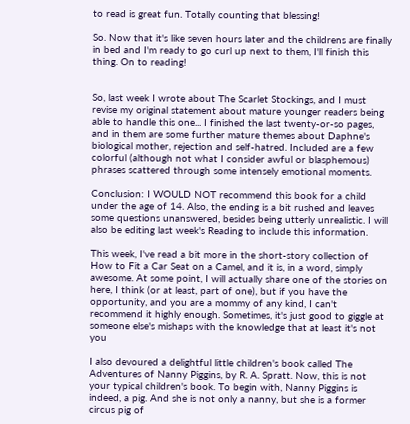to read is great fun. Totally counting that blessing!

So. Now that it's like seven hours later and the childrens are finally in bed and I'm ready to go curl up next to them, I'll finish this thing. On to reading!


So, last week I wrote about The Scarlet Stockings, and I must revise my original statement about mature younger readers being able to handle this one... I finished the last twenty-or-so pages, and in them are some further mature themes about Daphne's biological mother, rejection and self-hatred. Included are a few colorful (although not what I consider awful or blasphemous) phrases scattered through some intensely emotional moments.

Conclusion: I WOULD NOT recommend this book for a child under the age of 14. Also, the ending is a bit rushed and leaves some questions unanswered, besides being utterly unrealistic. I will also be editing last week's Reading to include this information.

This week, I've read a bit more in the short-story collection of How to Fit a Car Seat on a Camel, and it is, in a word, simply awesome. At some point, I will actually share one of the stories on here, I think (or at least, part of one), but if you have the opportunity, and you are a mommy of any kind, I can't recommend it highly enough. Sometimes, it's just good to giggle at someone else's mishaps with the knowledge that at least it's not you

I also devoured a delightful little children's book called The Adventures of Nanny Piggins, by R. A. Spratt. Now, this is not your typical children's book. To begin with, Nanny Piggins is indeed, a pig. And she is not only a nanny, but she is a former circus pig of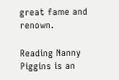great fame and renown.

Reading Nanny Piggins is an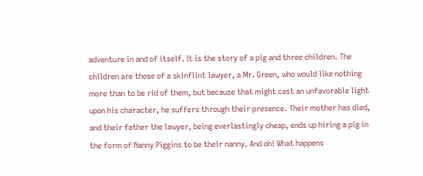adventure in and of itself. It is the story of a pig and three children. The children are those of a skinflint lawyer, a Mr. Green, who would like nothing more than to be rid of them, but because that might cast an unfavorable light upon his character, he suffers through their presence. Their mother has died, and their father the lawyer, being everlastingly cheap, ends up hiring a pig in the form of Nanny Piggins to be their nanny. And oh! What happens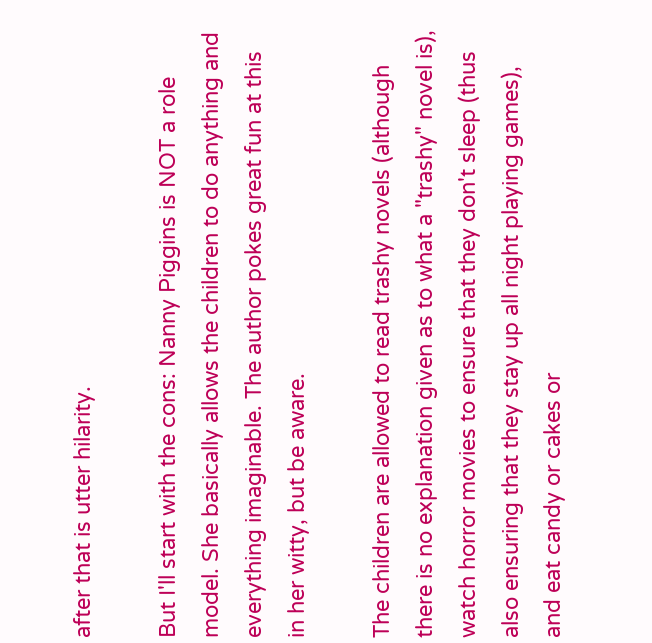after that is utter hilarity.

But I'll start with the cons: Nanny Piggins is NOT a role model. She basically allows the children to do anything and everything imaginable. The author pokes great fun at this in her witty, but be aware.

The children are allowed to read trashy novels (although there is no explanation given as to what a "trashy" novel is), watch horror movies to ensure that they don't sleep (thus also ensuring that they stay up all night playing games), and eat candy or cakes or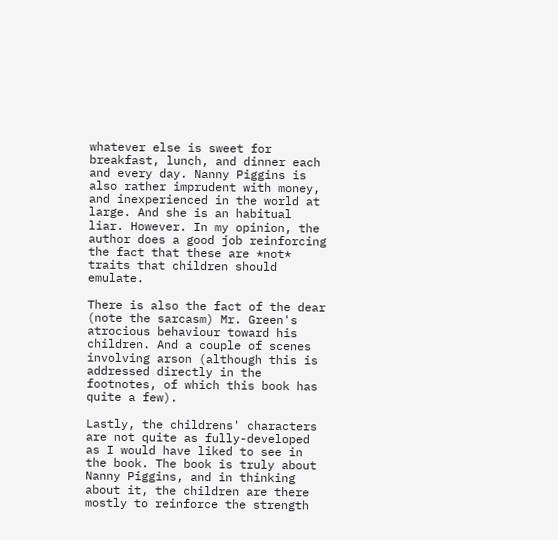whatever else is sweet for breakfast, lunch, and dinner each and every day. Nanny Piggins is also rather imprudent with money, and inexperienced in the world at large. And she is an habitual liar. However. In my opinion, the author does a good job reinforcing the fact that these are *not* traits that children should emulate.

There is also the fact of the dear (note the sarcasm) Mr. Green's atrocious behaviour toward his children. And a couple of scenes involving arson (although this is addressed directly in the footnotes, of which this book has quite a few).

Lastly, the childrens' characters are not quite as fully-developed as I would have liked to see in the book. The book is truly about Nanny Piggins, and in thinking about it, the children are there mostly to reinforce the strength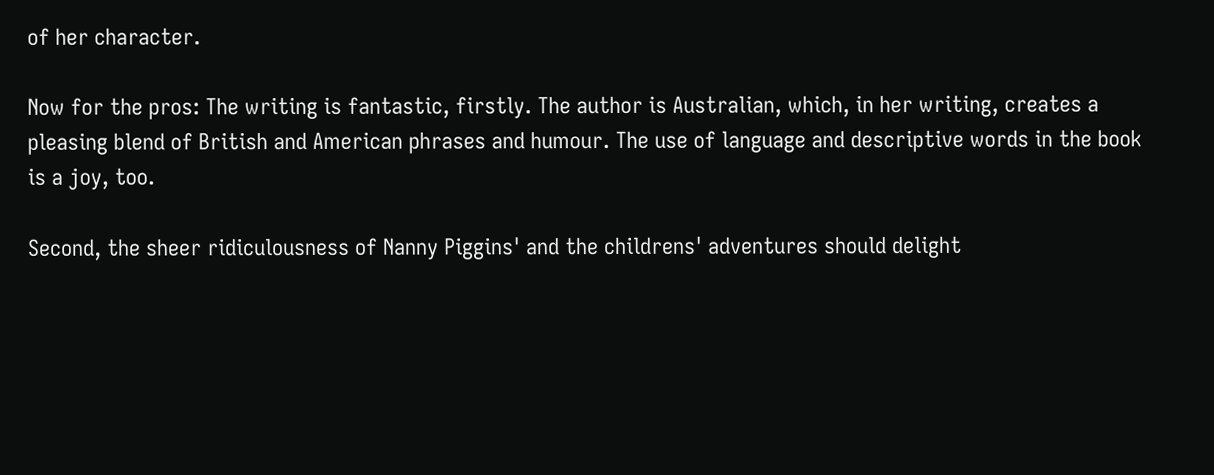of her character.

Now for the pros: The writing is fantastic, firstly. The author is Australian, which, in her writing, creates a pleasing blend of British and American phrases and humour. The use of language and descriptive words in the book is a joy, too.

Second, the sheer ridiculousness of Nanny Piggins' and the childrens' adventures should delight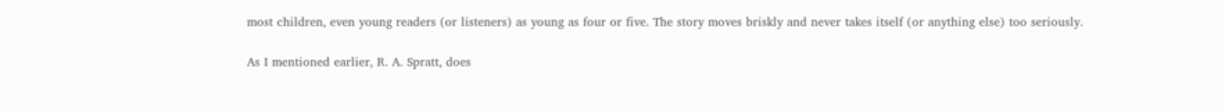most children, even young readers (or listeners) as young as four or five. The story moves briskly and never takes itself (or anything else) too seriously.

As I mentioned earlier, R. A. Spratt, does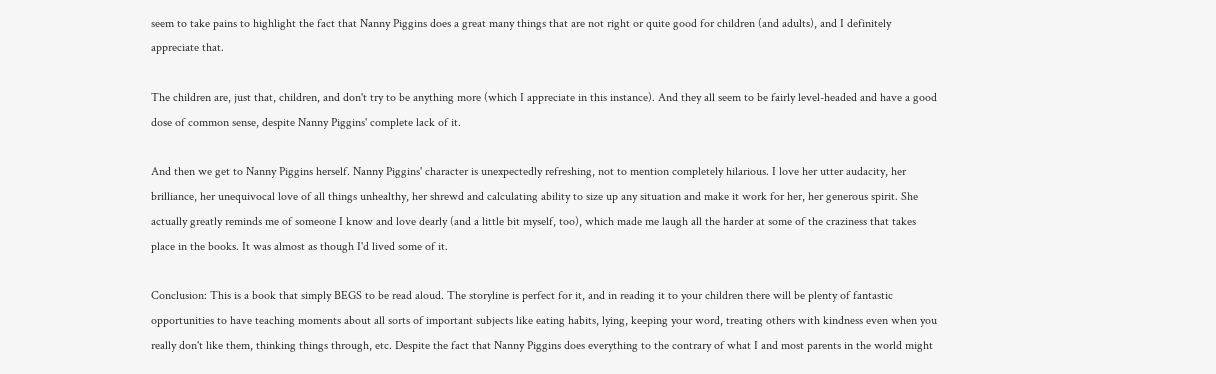seem to take pains to highlight the fact that Nanny Piggins does a great many things that are not right or quite good for children (and adults), and I definitely appreciate that.

The children are, just that, children, and don't try to be anything more (which I appreciate in this instance). And they all seem to be fairly level-headed and have a good dose of common sense, despite Nanny Piggins' complete lack of it.

And then we get to Nanny Piggins herself. Nanny Piggins' character is unexpectedly refreshing, not to mention completely hilarious. I love her utter audacity, her brilliance, her unequivocal love of all things unhealthy, her shrewd and calculating ability to size up any situation and make it work for her, her generous spirit. She actually greatly reminds me of someone I know and love dearly (and a little bit myself, too), which made me laugh all the harder at some of the craziness that takes place in the books. It was almost as though I'd lived some of it.

Conclusion: This is a book that simply BEGS to be read aloud. The storyline is perfect for it, and in reading it to your children there will be plenty of fantastic opportunities to have teaching moments about all sorts of important subjects like eating habits, lying, keeping your word, treating others with kindness even when you really don't like them, thinking things through, etc. Despite the fact that Nanny Piggins does everything to the contrary of what I and most parents in the world might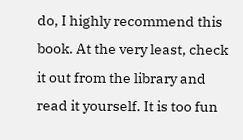do, I highly recommend this book. At the very least, check it out from the library and read it yourself. It is too fun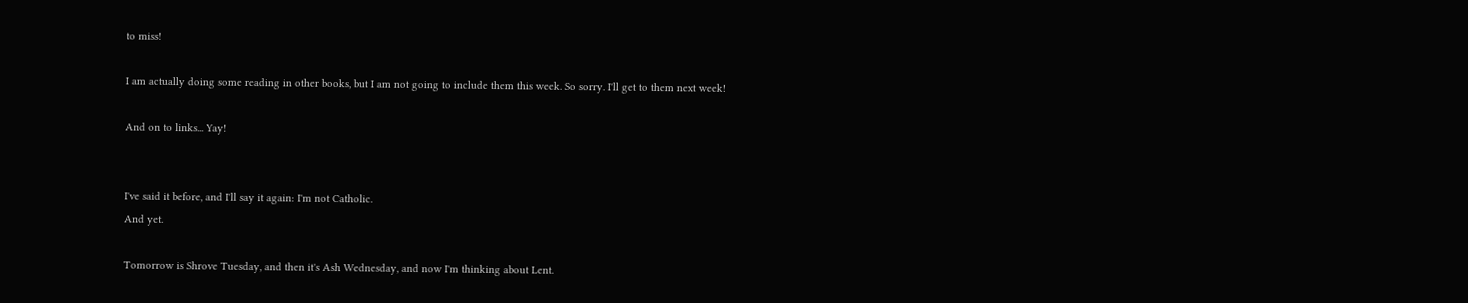to miss!

I am actually doing some reading in other books, but I am not going to include them this week. So sorry. I'll get to them next week!

And on to links... Yay!


I've said it before, and I'll say it again: I'm not Catholic.
And yet.

Tomorrow is Shrove Tuesday, and then it's Ash Wednesday, and now I'm thinking about Lent.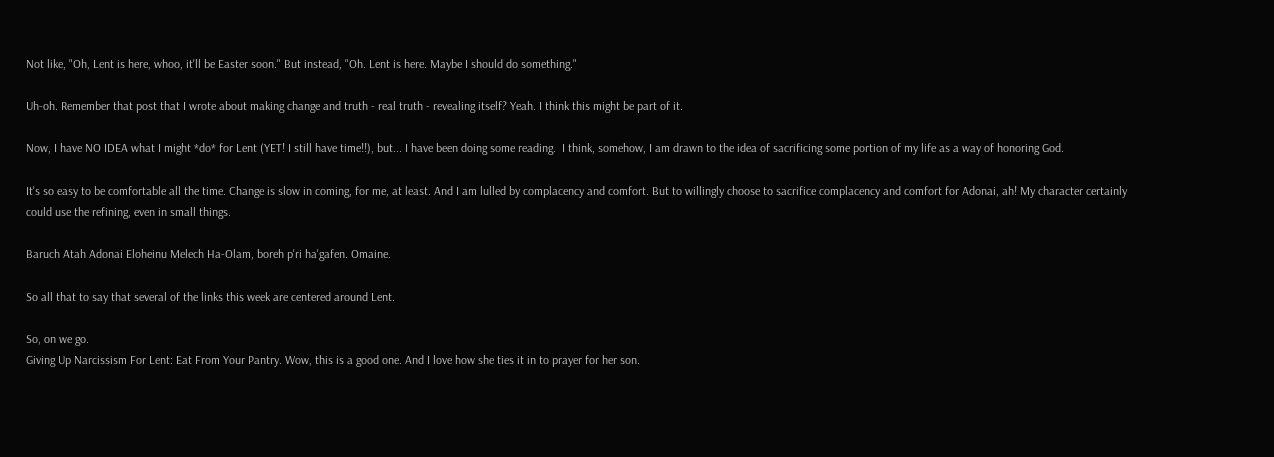Not like, "Oh, Lent is here, whoo, it'll be Easter soon." But instead, "Oh. Lent is here. Maybe I should do something."

Uh-oh. Remember that post that I wrote about making change and truth - real truth - revealing itself? Yeah. I think this might be part of it.

Now, I have NO IDEA what I might *do* for Lent (YET! I still have time!!), but... I have been doing some reading.  I think, somehow, I am drawn to the idea of sacrificing some portion of my life as a way of honoring God.

It's so easy to be comfortable all the time. Change is slow in coming, for me, at least. And I am lulled by complacency and comfort. But to willingly choose to sacrifice complacency and comfort for Adonai, ah! My character certainly could use the refining, even in small things.

Baruch Atah Adonai Eloheinu Melech Ha-Olam, boreh p'ri ha'gafen. Omaine.

So all that to say that several of the links this week are centered around Lent.

So, on we go.
Giving Up Narcissism For Lent: Eat From Your Pantry. Wow, this is a good one. And I love how she ties it in to prayer for her son.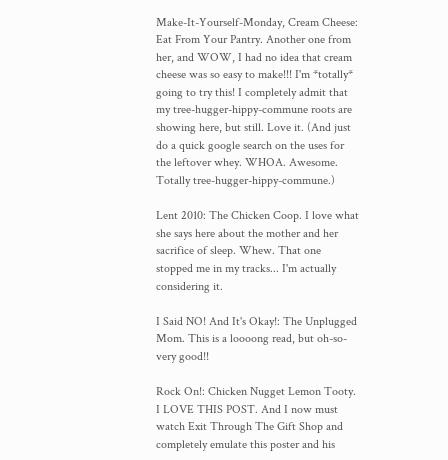Make-It-Yourself-Monday, Cream Cheese: Eat From Your Pantry. Another one from her, and WOW, I had no idea that cream cheese was so easy to make!!! I'm *totally* going to try this! I completely admit that my tree-hugger-hippy-commune roots are showing here, but still. Love it. (And just do a quick google search on the uses for the leftover whey. WHOA. Awesome. Totally tree-hugger-hippy-commune.)

Lent 2010: The Chicken Coop. I love what she says here about the mother and her sacrifice of sleep. Whew. That one stopped me in my tracks... I'm actually considering it.

I Said NO! And It's Okay!: The Unplugged Mom. This is a loooong read, but oh-so-very good!!

Rock On!: Chicken Nugget Lemon Tooty. I LOVE THIS POST. And I now must watch Exit Through The Gift Shop and completely emulate this poster and his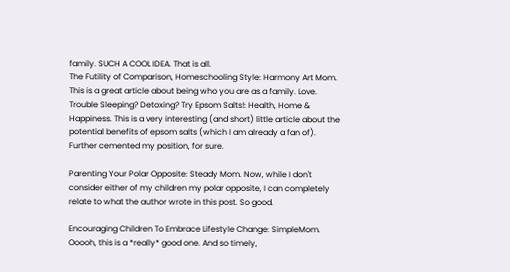family. SUCH A COOL IDEA. That is all.
The Futility of Comparison, Homeschooling Style: Harmony Art Mom. This is a great article about being who you are as a family. Love.
Trouble Sleeping? Detoxing? Try Epsom Salts!: Health, Home & Happiness. This is a very interesting (and short) little article about the potential benefits of epsom salts (which I am already a fan of). Further cemented my position, for sure.

Parenting Your Polar Opposite: Steady Mom. Now, while I don't consider either of my children my polar opposite, I can completely relate to what the author wrote in this post. So good.

Encouraging Children To Embrace Lifestyle Change: SimpleMom. Ooooh, this is a *really* good one. And so timely,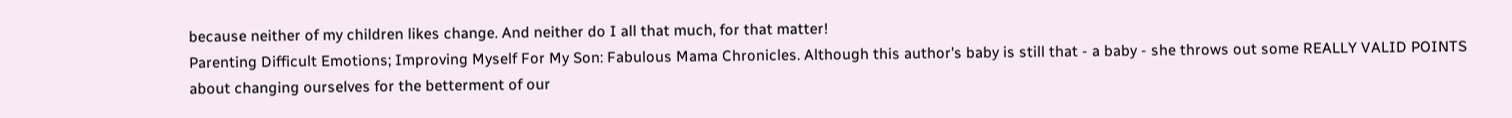because neither of my children likes change. And neither do I all that much, for that matter!
Parenting Difficult Emotions; Improving Myself For My Son: Fabulous Mama Chronicles. Although this author's baby is still that - a baby - she throws out some REALLY VALID POINTS about changing ourselves for the betterment of our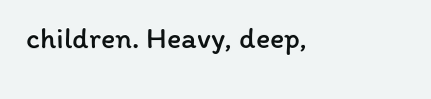children. Heavy, deep,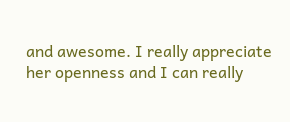and awesome. I really appreciate her openness and I can really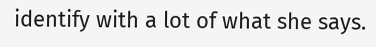identify with a lot of what she says.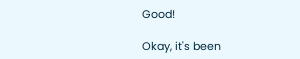Good!

Okay, it's been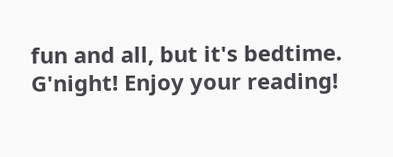fun and all, but it's bedtime. G'night! Enjoy your reading!